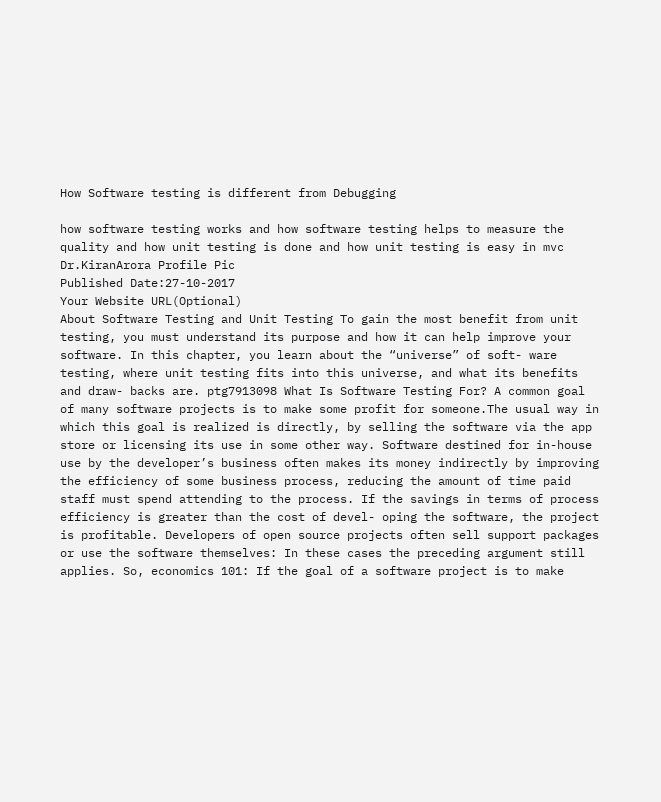How Software testing is different from Debugging

how software testing works and how software testing helps to measure the quality and how unit testing is done and how unit testing is easy in mvc
Dr.KiranArora Profile Pic
Published Date:27-10-2017
Your Website URL(Optional)
About Software Testing and Unit Testing To gain the most benefit from unit testing, you must understand its purpose and how it can help improve your software. In this chapter, you learn about the “universe” of soft- ware testing, where unit testing fits into this universe, and what its benefits and draw- backs are. ptg7913098 What Is Software Testing For? A common goal of many software projects is to make some profit for someone.The usual way in which this goal is realized is directly, by selling the software via the app store or licensing its use in some other way. Software destined for in-house use by the developer’s business often makes its money indirectly by improving the efficiency of some business process, reducing the amount of time paid staff must spend attending to the process. If the savings in terms of process efficiency is greater than the cost of devel- oping the software, the project is profitable. Developers of open source projects often sell support packages or use the software themselves: In these cases the preceding argument still applies. So, economics 101: If the goal of a software project is to make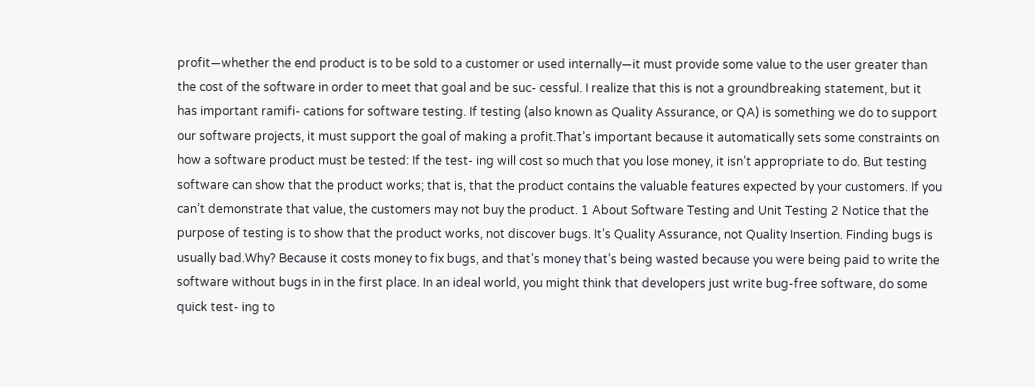profit—whether the end product is to be sold to a customer or used internally—it must provide some value to the user greater than the cost of the software in order to meet that goal and be suc- cessful. I realize that this is not a groundbreaking statement, but it has important ramifi- cations for software testing. If testing (also known as Quality Assurance, or QA) is something we do to support our software projects, it must support the goal of making a profit.That’s important because it automatically sets some constraints on how a software product must be tested: If the test- ing will cost so much that you lose money, it isn’t appropriate to do. But testing software can show that the product works; that is, that the product contains the valuable features expected by your customers. If you can’t demonstrate that value, the customers may not buy the product. 1 About Software Testing and Unit Testing 2 Notice that the purpose of testing is to show that the product works, not discover bugs. It’s Quality Assurance, not Quality Insertion. Finding bugs is usually bad.Why? Because it costs money to fix bugs, and that’s money that’s being wasted because you were being paid to write the software without bugs in in the first place. In an ideal world, you might think that developers just write bug-free software, do some quick test- ing to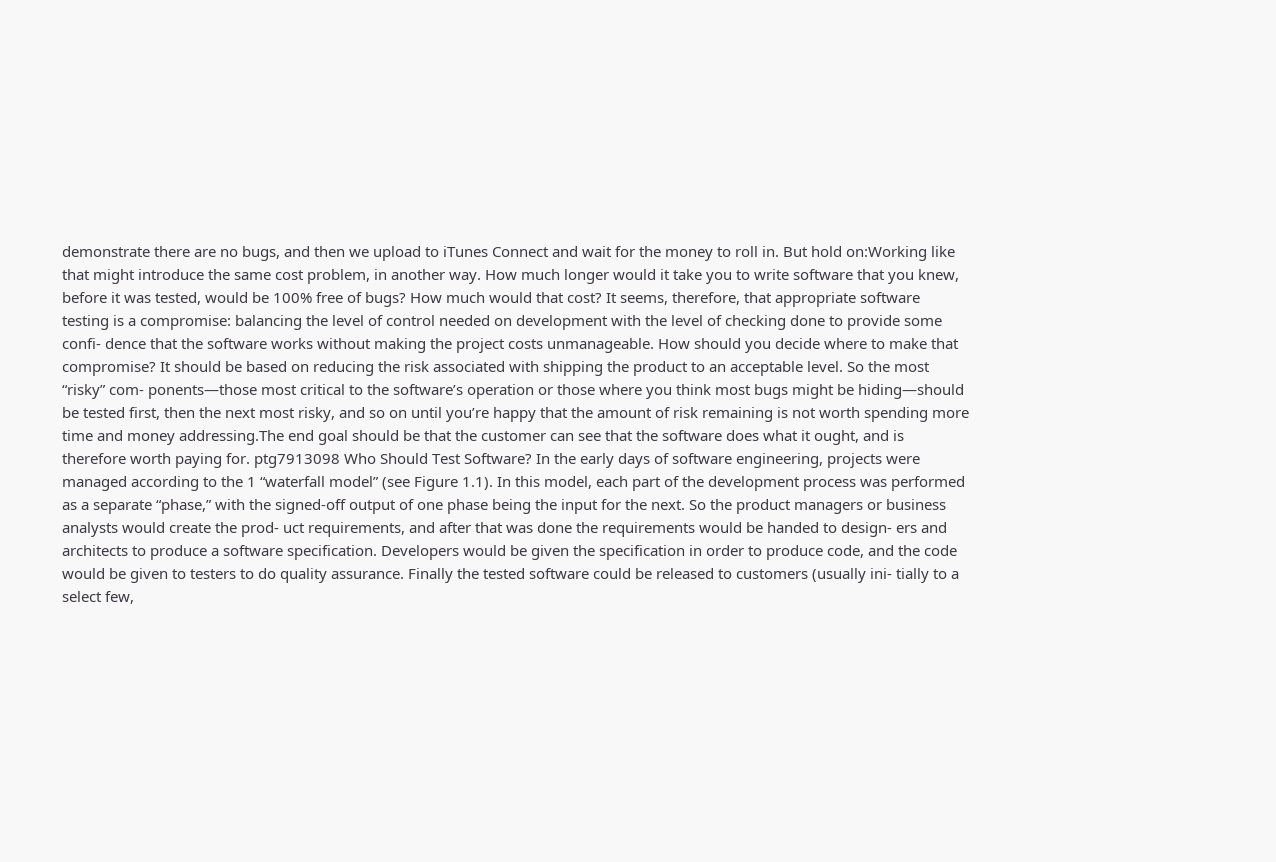demonstrate there are no bugs, and then we upload to iTunes Connect and wait for the money to roll in. But hold on:Working like that might introduce the same cost problem, in another way. How much longer would it take you to write software that you knew, before it was tested, would be 100% free of bugs? How much would that cost? It seems, therefore, that appropriate software testing is a compromise: balancing the level of control needed on development with the level of checking done to provide some confi- dence that the software works without making the project costs unmanageable. How should you decide where to make that compromise? It should be based on reducing the risk associated with shipping the product to an acceptable level. So the most “risky” com- ponents—those most critical to the software’s operation or those where you think most bugs might be hiding—should be tested first, then the next most risky, and so on until you’re happy that the amount of risk remaining is not worth spending more time and money addressing.The end goal should be that the customer can see that the software does what it ought, and is therefore worth paying for. ptg7913098 Who Should Test Software? In the early days of software engineering, projects were managed according to the 1 “waterfall model” (see Figure 1.1). In this model, each part of the development process was performed as a separate “phase,” with the signed-off output of one phase being the input for the next. So the product managers or business analysts would create the prod- uct requirements, and after that was done the requirements would be handed to design- ers and architects to produce a software specification. Developers would be given the specification in order to produce code, and the code would be given to testers to do quality assurance. Finally the tested software could be released to customers (usually ini- tially to a select few,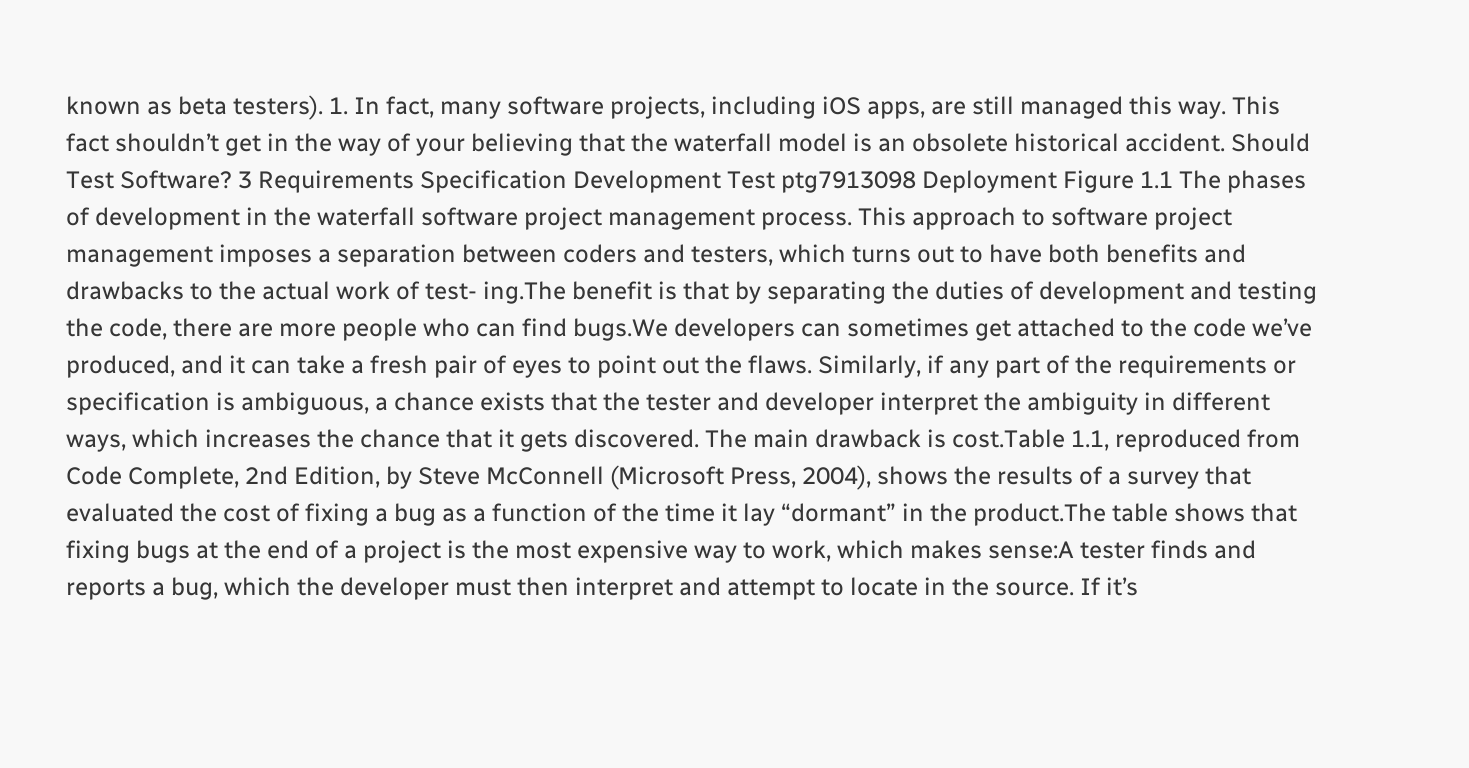known as beta testers). 1. In fact, many software projects, including iOS apps, are still managed this way. This fact shouldn’t get in the way of your believing that the waterfall model is an obsolete historical accident. Should Test Software? 3 Requirements Specification Development Test ptg7913098 Deployment Figure 1.1 The phases of development in the waterfall software project management process. This approach to software project management imposes a separation between coders and testers, which turns out to have both benefits and drawbacks to the actual work of test- ing.The benefit is that by separating the duties of development and testing the code, there are more people who can find bugs.We developers can sometimes get attached to the code we’ve produced, and it can take a fresh pair of eyes to point out the flaws. Similarly, if any part of the requirements or specification is ambiguous, a chance exists that the tester and developer interpret the ambiguity in different ways, which increases the chance that it gets discovered. The main drawback is cost.Table 1.1, reproduced from Code Complete, 2nd Edition, by Steve McConnell (Microsoft Press, 2004), shows the results of a survey that evaluated the cost of fixing a bug as a function of the time it lay “dormant” in the product.The table shows that fixing bugs at the end of a project is the most expensive way to work, which makes sense:A tester finds and reports a bug, which the developer must then interpret and attempt to locate in the source. If it’s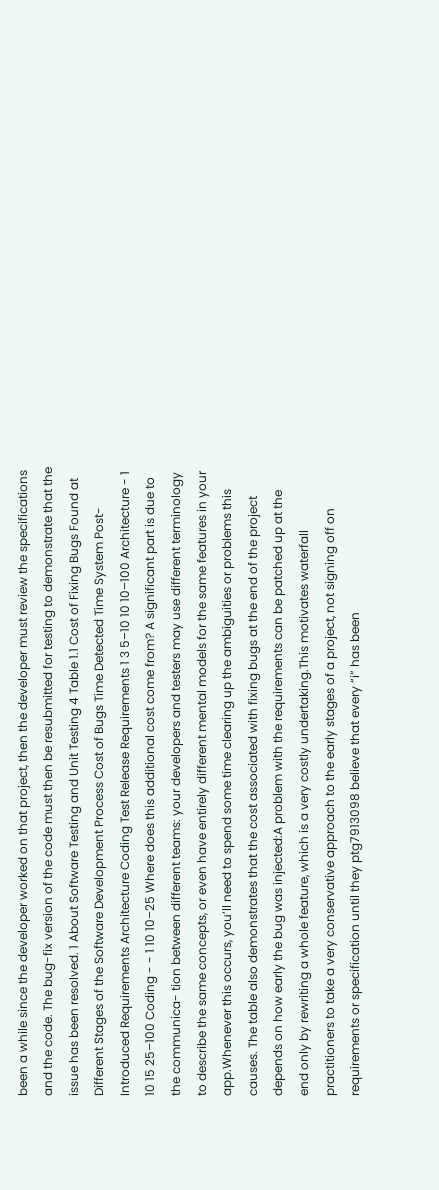been a while since the developer worked on that project, then the developer must review the specifications and the code. The bug-fix version of the code must then be resubmitted for testing to demonstrate that the issue has been resolved. 1 About Software Testing and Unit Testing 4 Table 1.1 Cost of Fixing Bugs Found at Different Stages of the Software Development Process Cost of Bugs Time Detected Time System Post- Introduced Requirements Architecture Coding Test Release Requirements 1 3 5–10 10 10–100 Architecture - 1 10 15 25–100 Coding - - 1 10 10–25 Where does this additional cost come from? A significant part is due to the communica- tion between different teams: your developers and testers may use different terminology to describe the same concepts, or even have entirely different mental models for the same features in your app.Whenever this occurs, you’ll need to spend some time clearing up the ambiguities or problems this causes. The table also demonstrates that the cost associated with fixing bugs at the end of the project depends on how early the bug was injected:A problem with the requirements can be patched up at the end only by rewriting a whole feature, which is a very costly undertaking.This motivates waterfall practitioners to take a very conservative approach to the early stages of a project, not signing off on requirements or specification until they ptg7913098 believe that every “i” has been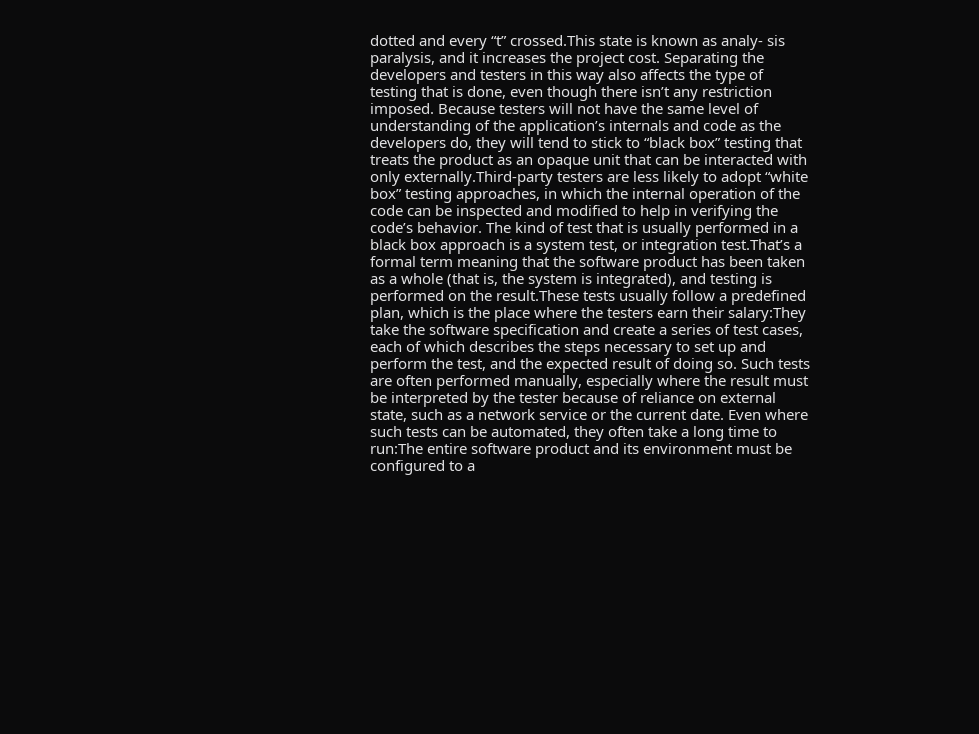dotted and every “t” crossed.This state is known as analy- sis paralysis, and it increases the project cost. Separating the developers and testers in this way also affects the type of testing that is done, even though there isn’t any restriction imposed. Because testers will not have the same level of understanding of the application’s internals and code as the developers do, they will tend to stick to “black box” testing that treats the product as an opaque unit that can be interacted with only externally.Third-party testers are less likely to adopt “white box” testing approaches, in which the internal operation of the code can be inspected and modified to help in verifying the code’s behavior. The kind of test that is usually performed in a black box approach is a system test, or integration test.That’s a formal term meaning that the software product has been taken as a whole (that is, the system is integrated), and testing is performed on the result.These tests usually follow a predefined plan, which is the place where the testers earn their salary:They take the software specification and create a series of test cases, each of which describes the steps necessary to set up and perform the test, and the expected result of doing so. Such tests are often performed manually, especially where the result must be interpreted by the tester because of reliance on external state, such as a network service or the current date. Even where such tests can be automated, they often take a long time to run:The entire software product and its environment must be configured to a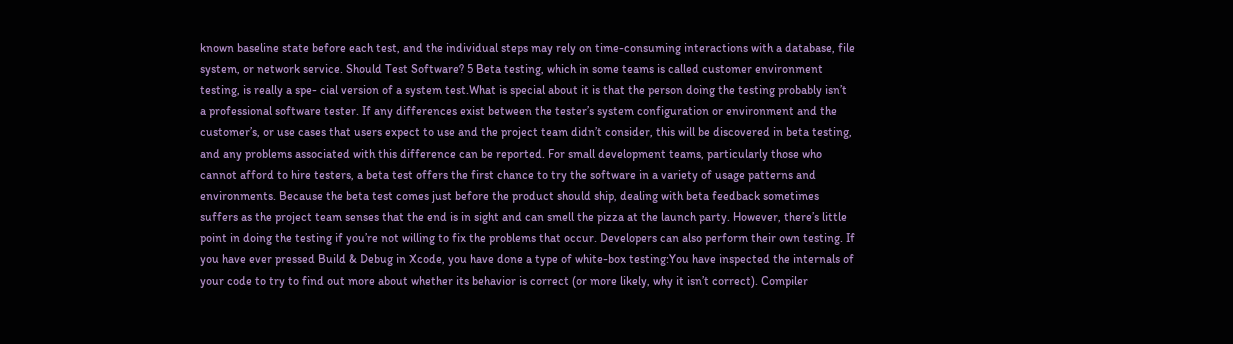known baseline state before each test, and the individual steps may rely on time-consuming interactions with a database, file system, or network service. Should Test Software? 5 Beta testing, which in some teams is called customer environment testing, is really a spe- cial version of a system test.What is special about it is that the person doing the testing probably isn’t a professional software tester. If any differences exist between the tester’s system configuration or environment and the customer’s, or use cases that users expect to use and the project team didn’t consider, this will be discovered in beta testing, and any problems associated with this difference can be reported. For small development teams, particularly those who cannot afford to hire testers, a beta test offers the first chance to try the software in a variety of usage patterns and environments. Because the beta test comes just before the product should ship, dealing with beta feedback sometimes suffers as the project team senses that the end is in sight and can smell the pizza at the launch party. However, there’s little point in doing the testing if you’re not willing to fix the problems that occur. Developers can also perform their own testing. If you have ever pressed Build & Debug in Xcode, you have done a type of white-box testing:You have inspected the internals of your code to try to find out more about whether its behavior is correct (or more likely, why it isn’t correct). Compiler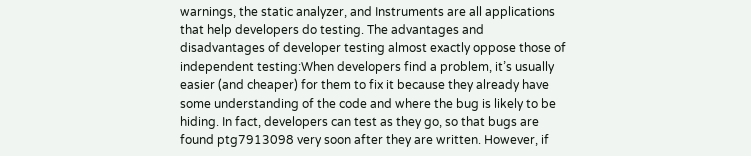warnings, the static analyzer, and Instruments are all applications that help developers do testing. The advantages and disadvantages of developer testing almost exactly oppose those of independent testing:When developers find a problem, it’s usually easier (and cheaper) for them to fix it because they already have some understanding of the code and where the bug is likely to be hiding. In fact, developers can test as they go, so that bugs are found ptg7913098 very soon after they are written. However, if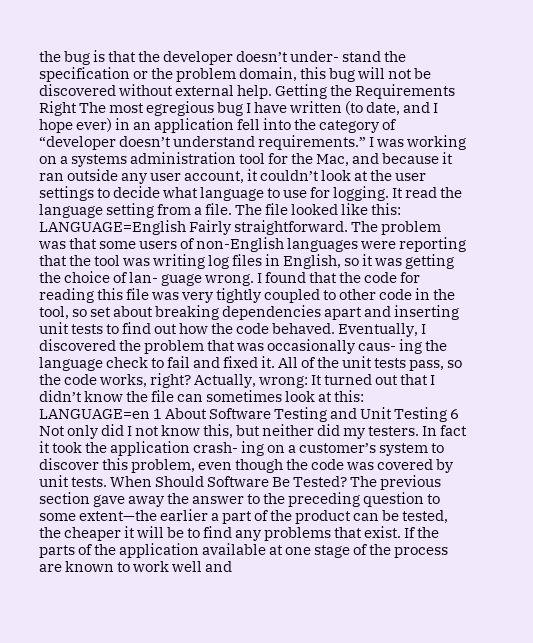the bug is that the developer doesn’t under- stand the specification or the problem domain, this bug will not be discovered without external help. Getting the Requirements Right The most egregious bug I have written (to date, and I hope ever) in an application fell into the category of “developer doesn’t understand requirements.” I was working on a systems administration tool for the Mac, and because it ran outside any user account, it couldn’t look at the user settings to decide what language to use for logging. It read the language setting from a file. The file looked like this: LANGUAGE=English Fairly straightforward. The problem was that some users of non-English languages were reporting that the tool was writing log files in English, so it was getting the choice of lan- guage wrong. I found that the code for reading this file was very tightly coupled to other code in the tool, so set about breaking dependencies apart and inserting unit tests to find out how the code behaved. Eventually, I discovered the problem that was occasionally caus- ing the language check to fail and fixed it. All of the unit tests pass, so the code works, right? Actually, wrong: It turned out that I didn’t know the file can sometimes look at this: LANGUAGE=en 1 About Software Testing and Unit Testing 6 Not only did I not know this, but neither did my testers. In fact it took the application crash- ing on a customer’s system to discover this problem, even though the code was covered by unit tests. When Should Software Be Tested? The previous section gave away the answer to the preceding question to some extent—the earlier a part of the product can be tested, the cheaper it will be to find any problems that exist. If the parts of the application available at one stage of the process are known to work well and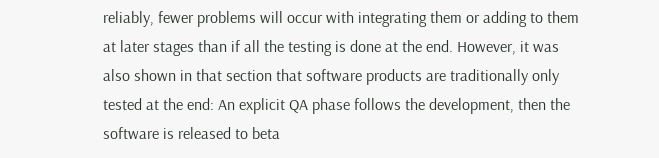reliably, fewer problems will occur with integrating them or adding to them at later stages than if all the testing is done at the end. However, it was also shown in that section that software products are traditionally only tested at the end: An explicit QA phase follows the development, then the software is released to beta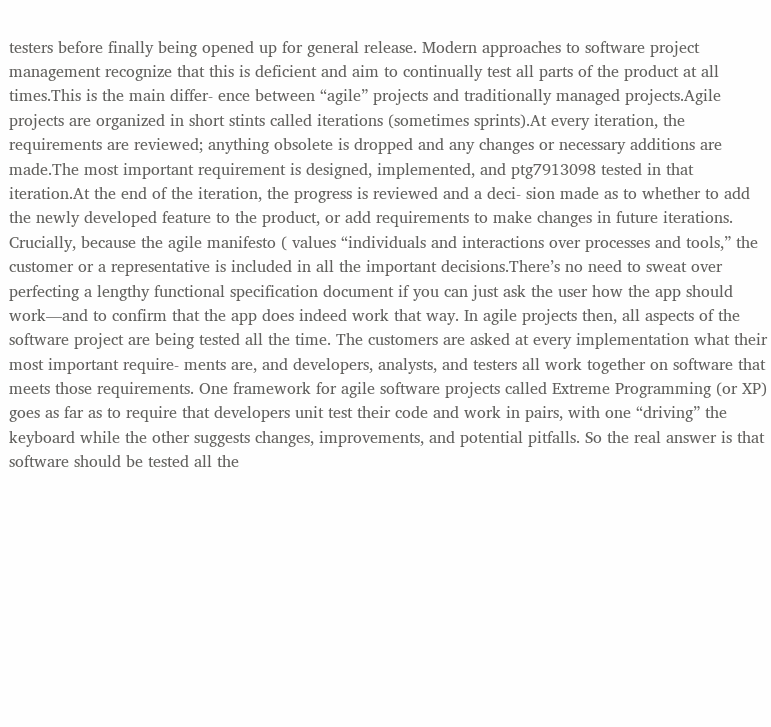testers before finally being opened up for general release. Modern approaches to software project management recognize that this is deficient and aim to continually test all parts of the product at all times.This is the main differ- ence between “agile” projects and traditionally managed projects.Agile projects are organized in short stints called iterations (sometimes sprints).At every iteration, the requirements are reviewed; anything obsolete is dropped and any changes or necessary additions are made.The most important requirement is designed, implemented, and ptg7913098 tested in that iteration.At the end of the iteration, the progress is reviewed and a deci- sion made as to whether to add the newly developed feature to the product, or add requirements to make changes in future iterations. Crucially, because the agile manifesto ( values “individuals and interactions over processes and tools,” the customer or a representative is included in all the important decisions.There’s no need to sweat over perfecting a lengthy functional specification document if you can just ask the user how the app should work—and to confirm that the app does indeed work that way. In agile projects then, all aspects of the software project are being tested all the time. The customers are asked at every implementation what their most important require- ments are, and developers, analysts, and testers all work together on software that meets those requirements. One framework for agile software projects called Extreme Programming (or XP) goes as far as to require that developers unit test their code and work in pairs, with one “driving” the keyboard while the other suggests changes, improvements, and potential pitfalls. So the real answer is that software should be tested all the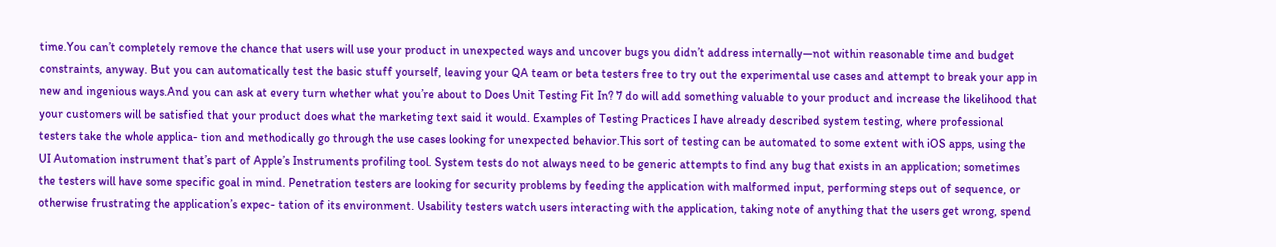time.You can’t completely remove the chance that users will use your product in unexpected ways and uncover bugs you didn’t address internally—not within reasonable time and budget constraints, anyway. But you can automatically test the basic stuff yourself, leaving your QA team or beta testers free to try out the experimental use cases and attempt to break your app in new and ingenious ways.And you can ask at every turn whether what you’re about to Does Unit Testing Fit In? 7 do will add something valuable to your product and increase the likelihood that your customers will be satisfied that your product does what the marketing text said it would. Examples of Testing Practices I have already described system testing, where professional testers take the whole applica- tion and methodically go through the use cases looking for unexpected behavior.This sort of testing can be automated to some extent with iOS apps, using the UI Automation instrument that’s part of Apple’s Instruments profiling tool. System tests do not always need to be generic attempts to find any bug that exists in an application; sometimes the testers will have some specific goal in mind. Penetration testers are looking for security problems by feeding the application with malformed input, performing steps out of sequence, or otherwise frustrating the application’s expec- tation of its environment. Usability testers watch users interacting with the application, taking note of anything that the users get wrong, spend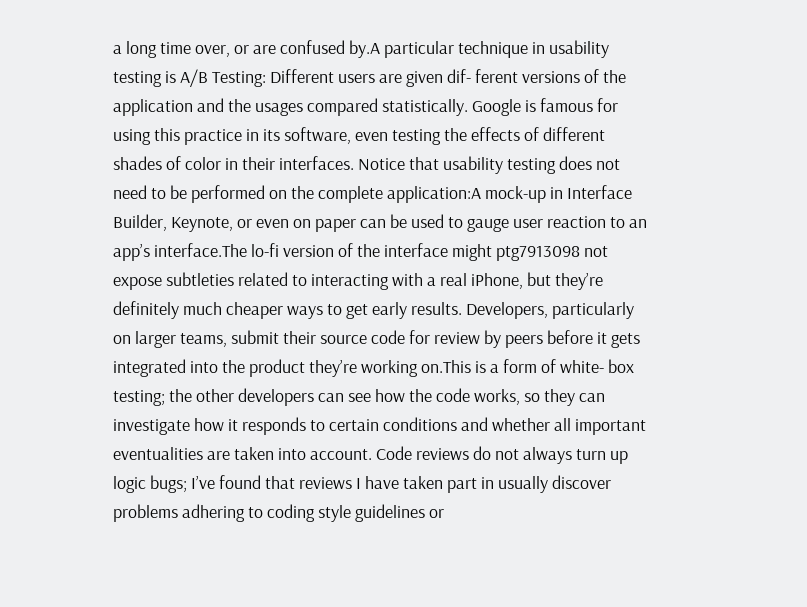a long time over, or are confused by.A particular technique in usability testing is A/B Testing: Different users are given dif- ferent versions of the application and the usages compared statistically. Google is famous for using this practice in its software, even testing the effects of different shades of color in their interfaces. Notice that usability testing does not need to be performed on the complete application:A mock-up in Interface Builder, Keynote, or even on paper can be used to gauge user reaction to an app’s interface.The lo-fi version of the interface might ptg7913098 not expose subtleties related to interacting with a real iPhone, but they’re definitely much cheaper ways to get early results. Developers, particularly on larger teams, submit their source code for review by peers before it gets integrated into the product they’re working on.This is a form of white- box testing; the other developers can see how the code works, so they can investigate how it responds to certain conditions and whether all important eventualities are taken into account. Code reviews do not always turn up logic bugs; I’ve found that reviews I have taken part in usually discover problems adhering to coding style guidelines or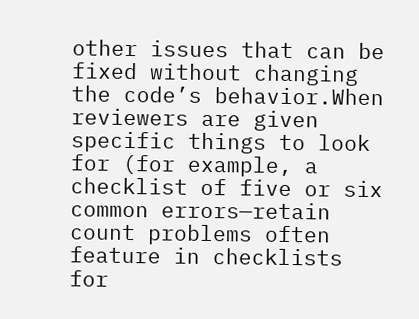other issues that can be fixed without changing the code’s behavior.When reviewers are given specific things to look for (for example, a checklist of five or six common errors—retain count problems often feature in checklists for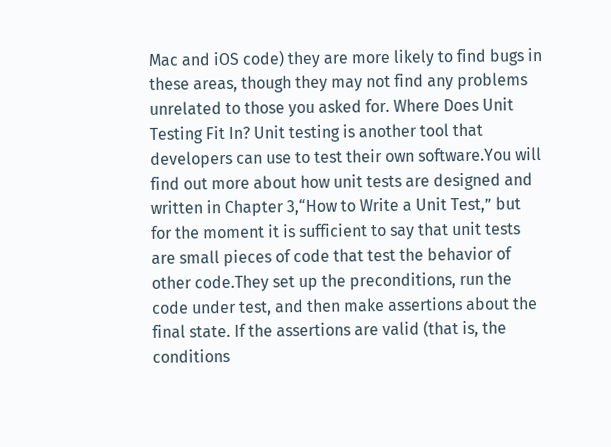Mac and iOS code) they are more likely to find bugs in these areas, though they may not find any problems unrelated to those you asked for. Where Does Unit Testing Fit In? Unit testing is another tool that developers can use to test their own software.You will find out more about how unit tests are designed and written in Chapter 3,“How to Write a Unit Test,” but for the moment it is sufficient to say that unit tests are small pieces of code that test the behavior of other code.They set up the preconditions, run the code under test, and then make assertions about the final state. If the assertions are valid (that is, the conditions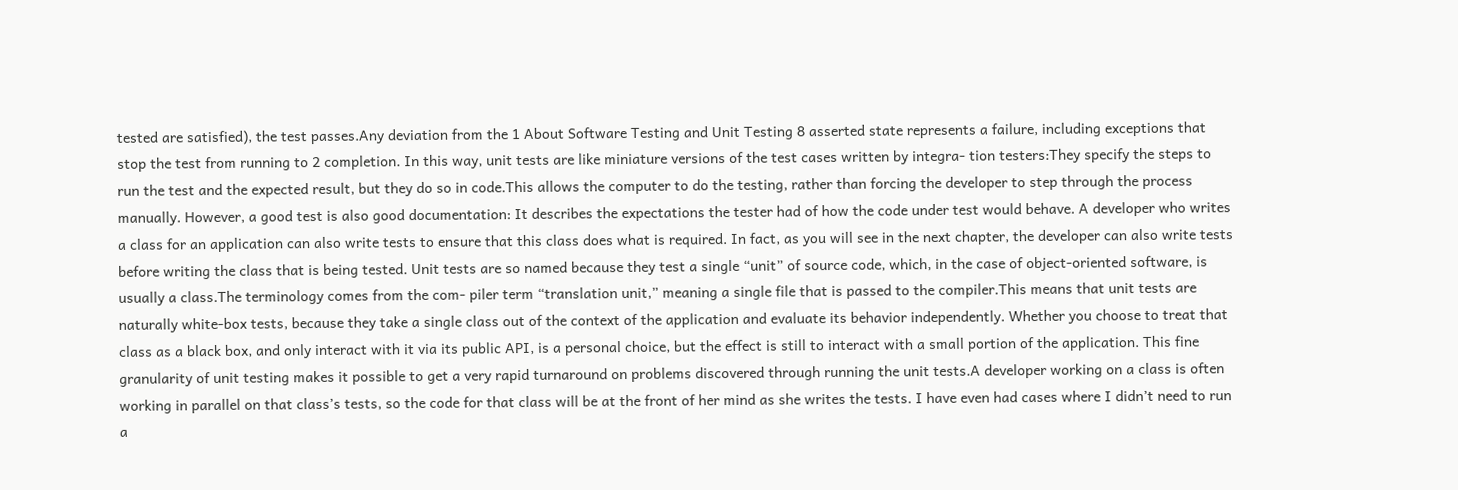tested are satisfied), the test passes.Any deviation from the 1 About Software Testing and Unit Testing 8 asserted state represents a failure, including exceptions that stop the test from running to 2 completion. In this way, unit tests are like miniature versions of the test cases written by integra- tion testers:They specify the steps to run the test and the expected result, but they do so in code.This allows the computer to do the testing, rather than forcing the developer to step through the process manually. However, a good test is also good documentation: It describes the expectations the tester had of how the code under test would behave. A developer who writes a class for an application can also write tests to ensure that this class does what is required. In fact, as you will see in the next chapter, the developer can also write tests before writing the class that is being tested. Unit tests are so named because they test a single “unit” of source code, which, in the case of object-oriented software, is usually a class.The terminology comes from the com- piler term “translation unit,” meaning a single file that is passed to the compiler.This means that unit tests are naturally white-box tests, because they take a single class out of the context of the application and evaluate its behavior independently. Whether you choose to treat that class as a black box, and only interact with it via its public API, is a personal choice, but the effect is still to interact with a small portion of the application. This fine granularity of unit testing makes it possible to get a very rapid turnaround on problems discovered through running the unit tests.A developer working on a class is often working in parallel on that class’s tests, so the code for that class will be at the front of her mind as she writes the tests. I have even had cases where I didn’t need to run a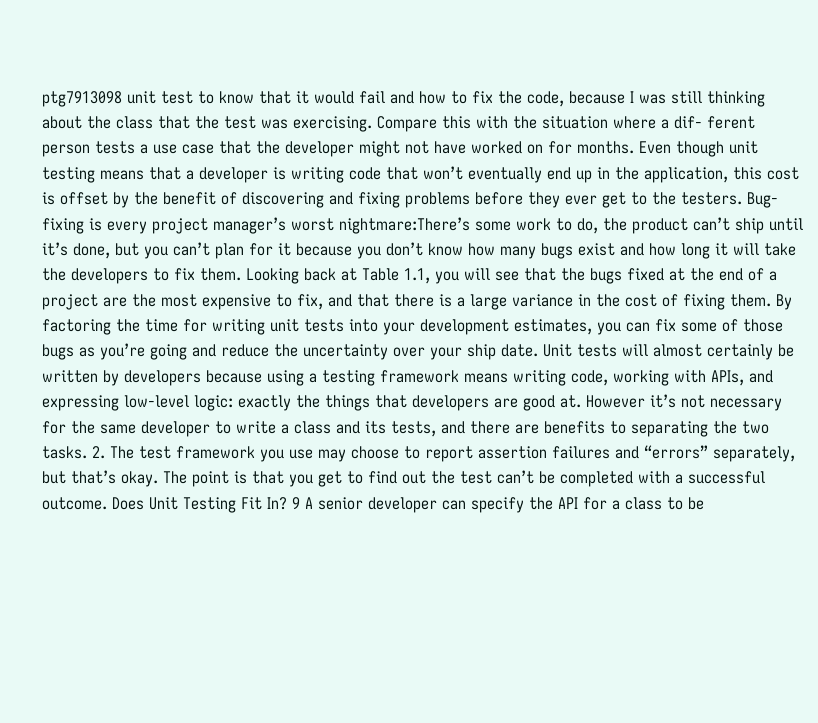ptg7913098 unit test to know that it would fail and how to fix the code, because I was still thinking about the class that the test was exercising. Compare this with the situation where a dif- ferent person tests a use case that the developer might not have worked on for months. Even though unit testing means that a developer is writing code that won’t eventually end up in the application, this cost is offset by the benefit of discovering and fixing problems before they ever get to the testers. Bug-fixing is every project manager’s worst nightmare:There’s some work to do, the product can’t ship until it’s done, but you can’t plan for it because you don’t know how many bugs exist and how long it will take the developers to fix them. Looking back at Table 1.1, you will see that the bugs fixed at the end of a project are the most expensive to fix, and that there is a large variance in the cost of fixing them. By factoring the time for writing unit tests into your development estimates, you can fix some of those bugs as you’re going and reduce the uncertainty over your ship date. Unit tests will almost certainly be written by developers because using a testing framework means writing code, working with APIs, and expressing low-level logic: exactly the things that developers are good at. However it’s not necessary for the same developer to write a class and its tests, and there are benefits to separating the two tasks. 2. The test framework you use may choose to report assertion failures and “errors” separately, but that’s okay. The point is that you get to find out the test can’t be completed with a successful outcome. Does Unit Testing Fit In? 9 A senior developer can specify the API for a class to be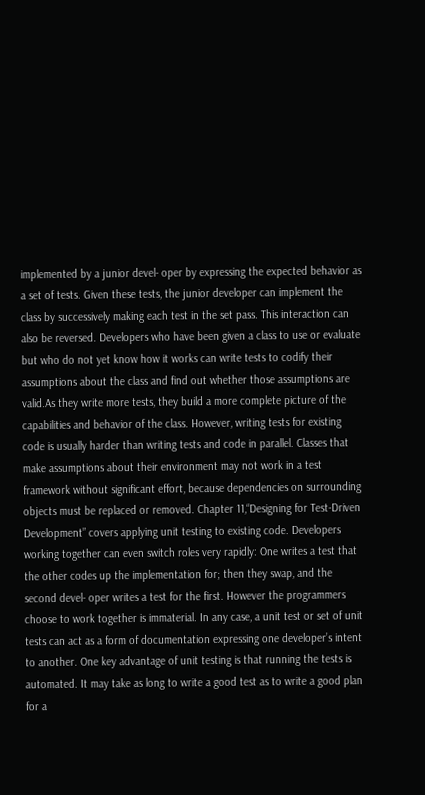implemented by a junior devel- oper by expressing the expected behavior as a set of tests. Given these tests, the junior developer can implement the class by successively making each test in the set pass. This interaction can also be reversed. Developers who have been given a class to use or evaluate but who do not yet know how it works can write tests to codify their assumptions about the class and find out whether those assumptions are valid.As they write more tests, they build a more complete picture of the capabilities and behavior of the class. However, writing tests for existing code is usually harder than writing tests and code in parallel. Classes that make assumptions about their environment may not work in a test framework without significant effort, because dependencies on surrounding objects must be replaced or removed. Chapter 11,“Designing for Test-Driven Development” covers applying unit testing to existing code. Developers working together can even switch roles very rapidly: One writes a test that the other codes up the implementation for; then they swap, and the second devel- oper writes a test for the first. However the programmers choose to work together is immaterial. In any case, a unit test or set of unit tests can act as a form of documentation expressing one developer’s intent to another. One key advantage of unit testing is that running the tests is automated. It may take as long to write a good test as to write a good plan for a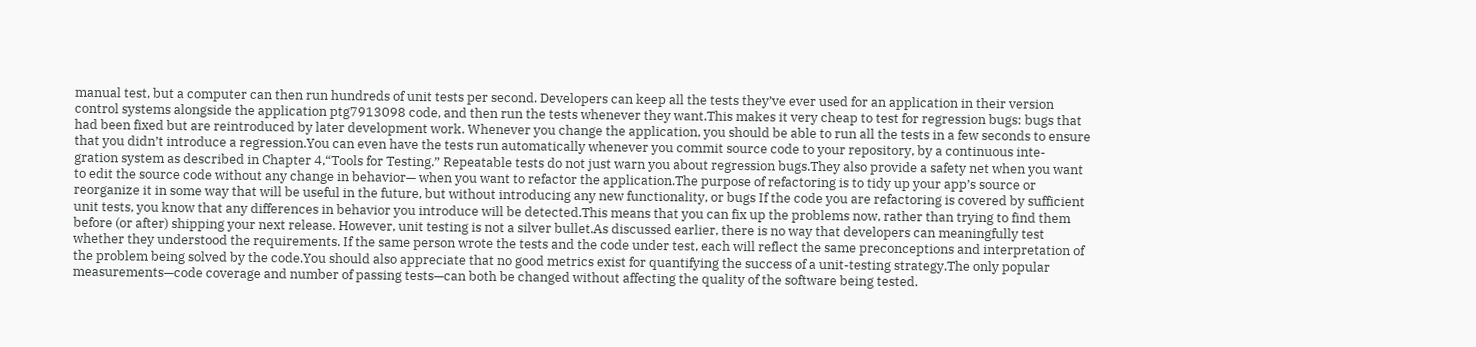manual test, but a computer can then run hundreds of unit tests per second. Developers can keep all the tests they’ve ever used for an application in their version control systems alongside the application ptg7913098 code, and then run the tests whenever they want.This makes it very cheap to test for regression bugs: bugs that had been fixed but are reintroduced by later development work. Whenever you change the application, you should be able to run all the tests in a few seconds to ensure that you didn’t introduce a regression.You can even have the tests run automatically whenever you commit source code to your repository, by a continuous inte- gration system as described in Chapter 4,“Tools for Testing.” Repeatable tests do not just warn you about regression bugs.They also provide a safety net when you want to edit the source code without any change in behavior— when you want to refactor the application.The purpose of refactoring is to tidy up your app’s source or reorganize it in some way that will be useful in the future, but without introducing any new functionality, or bugs If the code you are refactoring is covered by sufficient unit tests, you know that any differences in behavior you introduce will be detected.This means that you can fix up the problems now, rather than trying to find them before (or after) shipping your next release. However, unit testing is not a silver bullet.As discussed earlier, there is no way that developers can meaningfully test whether they understood the requirements. If the same person wrote the tests and the code under test, each will reflect the same preconceptions and interpretation of the problem being solved by the code.You should also appreciate that no good metrics exist for quantifying the success of a unit-testing strategy.The only popular measurements—code coverage and number of passing tests—can both be changed without affecting the quality of the software being tested.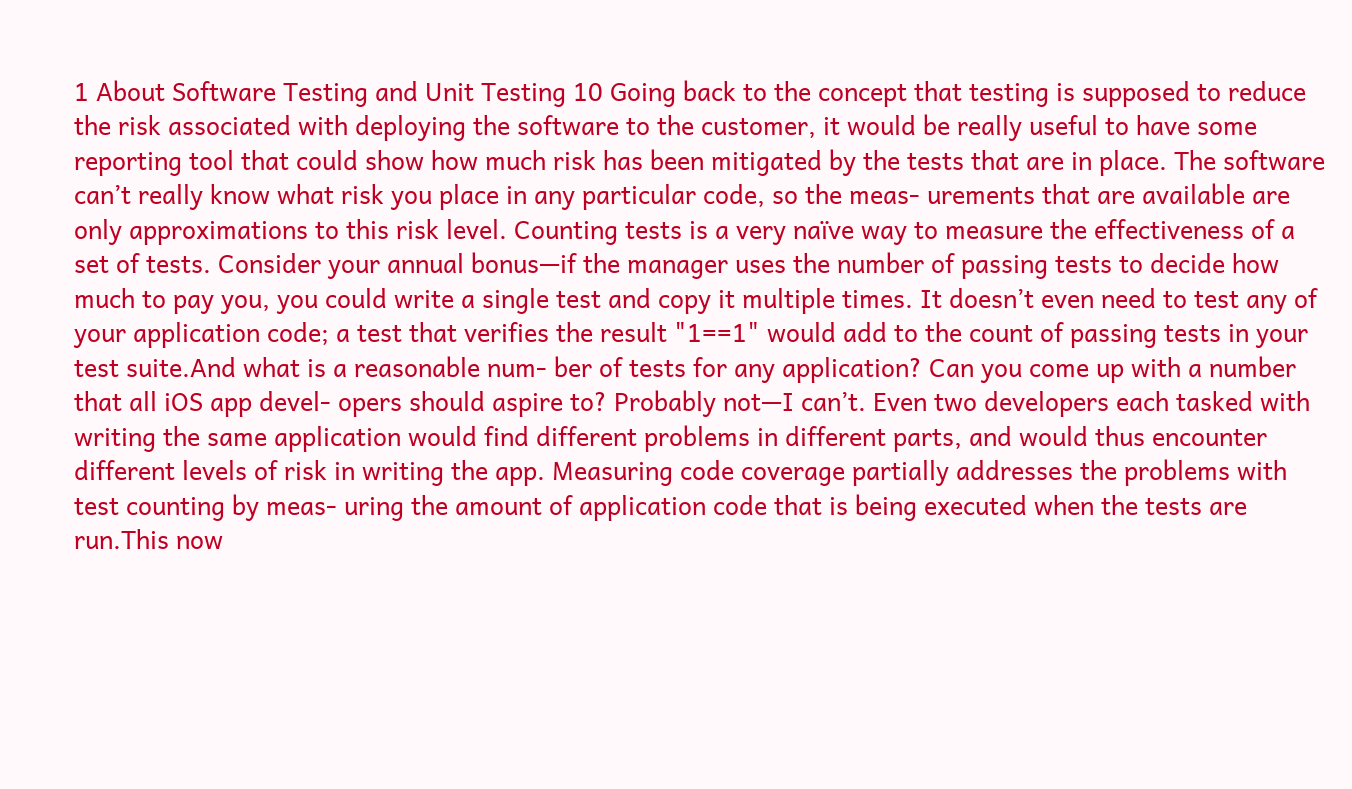1 About Software Testing and Unit Testing 10 Going back to the concept that testing is supposed to reduce the risk associated with deploying the software to the customer, it would be really useful to have some reporting tool that could show how much risk has been mitigated by the tests that are in place. The software can’t really know what risk you place in any particular code, so the meas- urements that are available are only approximations to this risk level. Counting tests is a very naïve way to measure the effectiveness of a set of tests. Consider your annual bonus—if the manager uses the number of passing tests to decide how much to pay you, you could write a single test and copy it multiple times. It doesn’t even need to test any of your application code; a test that verifies the result "1==1" would add to the count of passing tests in your test suite.And what is a reasonable num- ber of tests for any application? Can you come up with a number that all iOS app devel- opers should aspire to? Probably not—I can’t. Even two developers each tasked with writing the same application would find different problems in different parts, and would thus encounter different levels of risk in writing the app. Measuring code coverage partially addresses the problems with test counting by meas- uring the amount of application code that is being executed when the tests are run.This now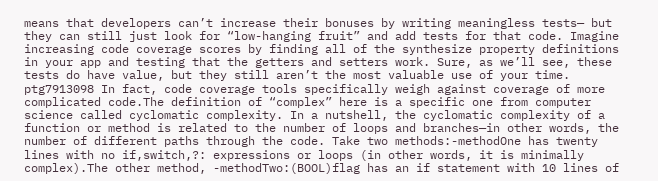means that developers can’t increase their bonuses by writing meaningless tests— but they can still just look for “low-hanging fruit” and add tests for that code. Imagine increasing code coverage scores by finding all of the synthesize property definitions in your app and testing that the getters and setters work. Sure, as we’ll see, these tests do have value, but they still aren’t the most valuable use of your time. ptg7913098 In fact, code coverage tools specifically weigh against coverage of more complicated code.The definition of “complex” here is a specific one from computer science called cyclomatic complexity. In a nutshell, the cyclomatic complexity of a function or method is related to the number of loops and branches—in other words, the number of different paths through the code. Take two methods:-methodOne has twenty lines with no if,switch,?: expressions or loops (in other words, it is minimally complex).The other method, -methodTwo:(BOOL)flag has an if statement with 10 lines of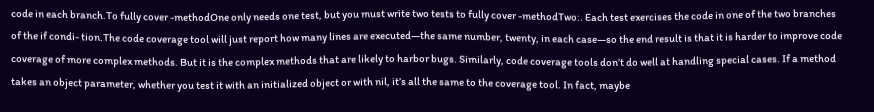code in each branch.To fully cover -methodOne only needs one test, but you must write two tests to fully cover -methodTwo:. Each test exercises the code in one of the two branches of the if condi- tion.The code coverage tool will just report how many lines are executed—the same number, twenty, in each case—so the end result is that it is harder to improve code coverage of more complex methods. But it is the complex methods that are likely to harbor bugs. Similarly, code coverage tools don’t do well at handling special cases. If a method takes an object parameter, whether you test it with an initialized object or with nil, it’s all the same to the coverage tool. In fact, maybe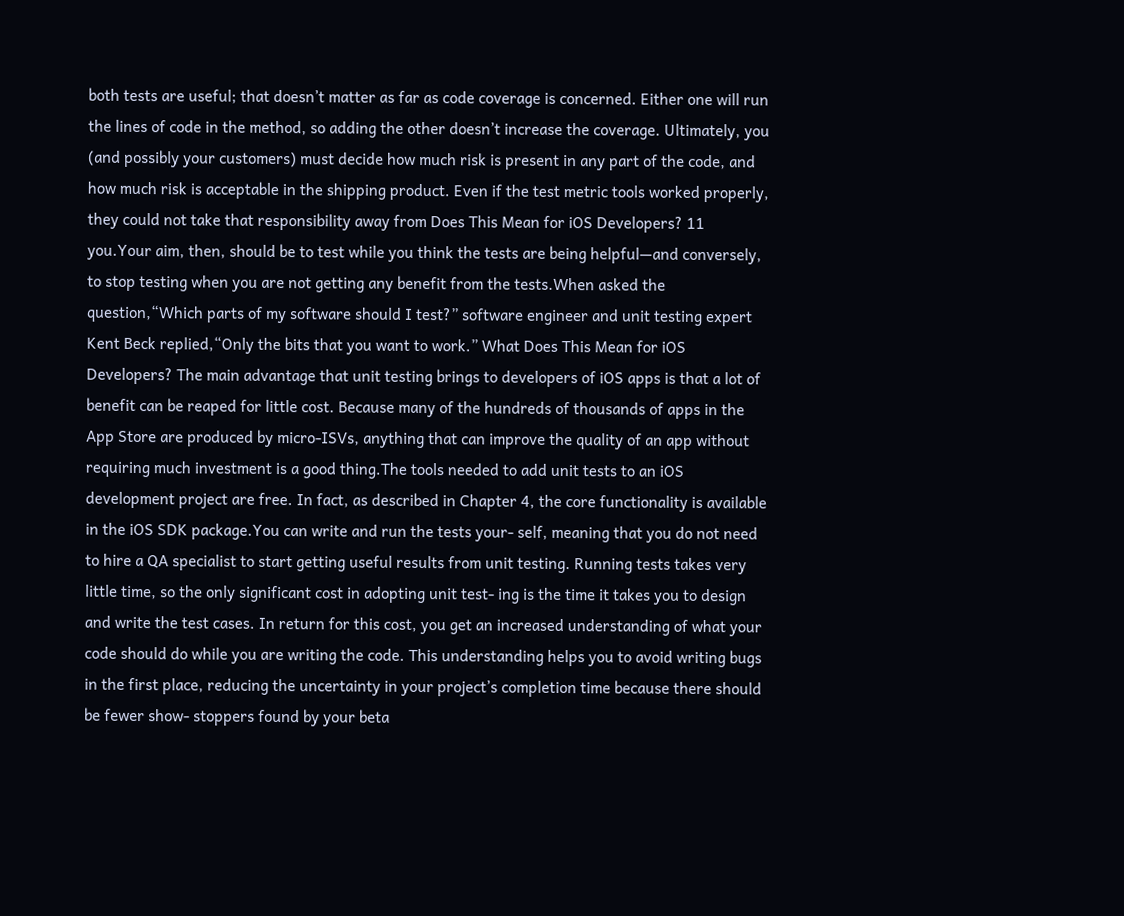both tests are useful; that doesn’t matter as far as code coverage is concerned. Either one will run the lines of code in the method, so adding the other doesn’t increase the coverage. Ultimately, you (and possibly your customers) must decide how much risk is present in any part of the code, and how much risk is acceptable in the shipping product. Even if the test metric tools worked properly, they could not take that responsibility away from Does This Mean for iOS Developers? 11 you.Your aim, then, should be to test while you think the tests are being helpful—and conversely, to stop testing when you are not getting any benefit from the tests.When asked the question,“Which parts of my software should I test?” software engineer and unit testing expert Kent Beck replied,“Only the bits that you want to work.” What Does This Mean for iOS Developers? The main advantage that unit testing brings to developers of iOS apps is that a lot of benefit can be reaped for little cost. Because many of the hundreds of thousands of apps in the App Store are produced by micro-ISVs, anything that can improve the quality of an app without requiring much investment is a good thing.The tools needed to add unit tests to an iOS development project are free. In fact, as described in Chapter 4, the core functionality is available in the iOS SDK package.You can write and run the tests your- self, meaning that you do not need to hire a QA specialist to start getting useful results from unit testing. Running tests takes very little time, so the only significant cost in adopting unit test- ing is the time it takes you to design and write the test cases. In return for this cost, you get an increased understanding of what your code should do while you are writing the code. This understanding helps you to avoid writing bugs in the first place, reducing the uncertainty in your project’s completion time because there should be fewer show- stoppers found by your beta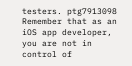testers. ptg7913098 Remember that as an iOS app developer, you are not in control of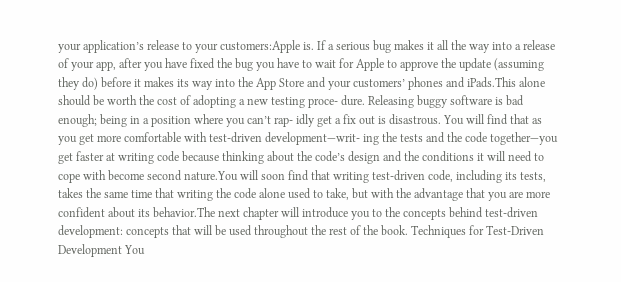your application’s release to your customers:Apple is. If a serious bug makes it all the way into a release of your app, after you have fixed the bug you have to wait for Apple to approve the update (assuming they do) before it makes its way into the App Store and your customers’ phones and iPads.This alone should be worth the cost of adopting a new testing proce- dure. Releasing buggy software is bad enough; being in a position where you can’t rap- idly get a fix out is disastrous. You will find that as you get more comfortable with test-driven development—writ- ing the tests and the code together—you get faster at writing code because thinking about the code’s design and the conditions it will need to cope with become second nature.You will soon find that writing test-driven code, including its tests, takes the same time that writing the code alone used to take, but with the advantage that you are more confident about its behavior.The next chapter will introduce you to the concepts behind test-driven development: concepts that will be used throughout the rest of the book. Techniques for Test-Driven Development You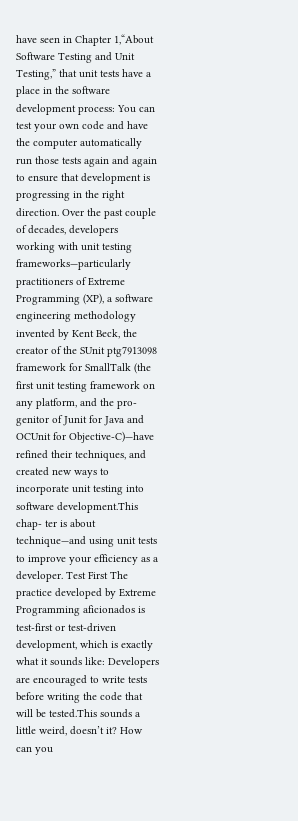have seen in Chapter 1,“About Software Testing and Unit Testing,” that unit tests have a place in the software development process: You can test your own code and have the computer automatically run those tests again and again to ensure that development is progressing in the right direction. Over the past couple of decades, developers working with unit testing frameworks—particularly practitioners of Extreme Programming (XP), a software engineering methodology invented by Kent Beck, the creator of the SUnit ptg7913098 framework for SmallTalk (the first unit testing framework on any platform, and the pro- genitor of Junit for Java and OCUnit for Objective-C)—have refined their techniques, and created new ways to incorporate unit testing into software development.This chap- ter is about technique—and using unit tests to improve your efficiency as a developer. Test First The practice developed by Extreme Programming aficionados is test-first or test-driven development, which is exactly what it sounds like: Developers are encouraged to write tests before writing the code that will be tested.This sounds a little weird, doesn’t it? How can you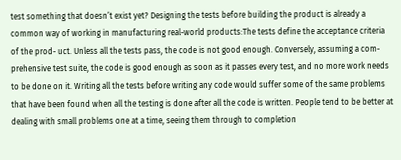test something that doesn’t exist yet? Designing the tests before building the product is already a common way of working in manufacturing real-world products:The tests define the acceptance criteria of the prod- uct. Unless all the tests pass, the code is not good enough. Conversely, assuming a com- prehensive test suite, the code is good enough as soon as it passes every test, and no more work needs to be done on it. Writing all the tests before writing any code would suffer some of the same problems that have been found when all the testing is done after all the code is written. People tend to be better at dealing with small problems one at a time, seeing them through to completion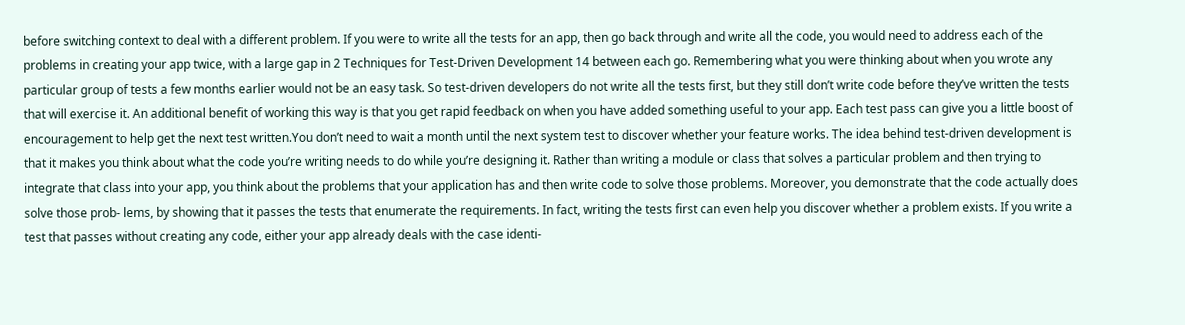before switching context to deal with a different problem. If you were to write all the tests for an app, then go back through and write all the code, you would need to address each of the problems in creating your app twice, with a large gap in 2 Techniques for Test-Driven Development 14 between each go. Remembering what you were thinking about when you wrote any particular group of tests a few months earlier would not be an easy task. So test-driven developers do not write all the tests first, but they still don’t write code before they’ve written the tests that will exercise it. An additional benefit of working this way is that you get rapid feedback on when you have added something useful to your app. Each test pass can give you a little boost of encouragement to help get the next test written.You don’t need to wait a month until the next system test to discover whether your feature works. The idea behind test-driven development is that it makes you think about what the code you’re writing needs to do while you’re designing it. Rather than writing a module or class that solves a particular problem and then trying to integrate that class into your app, you think about the problems that your application has and then write code to solve those problems. Moreover, you demonstrate that the code actually does solve those prob- lems, by showing that it passes the tests that enumerate the requirements. In fact, writing the tests first can even help you discover whether a problem exists. If you write a test that passes without creating any code, either your app already deals with the case identi-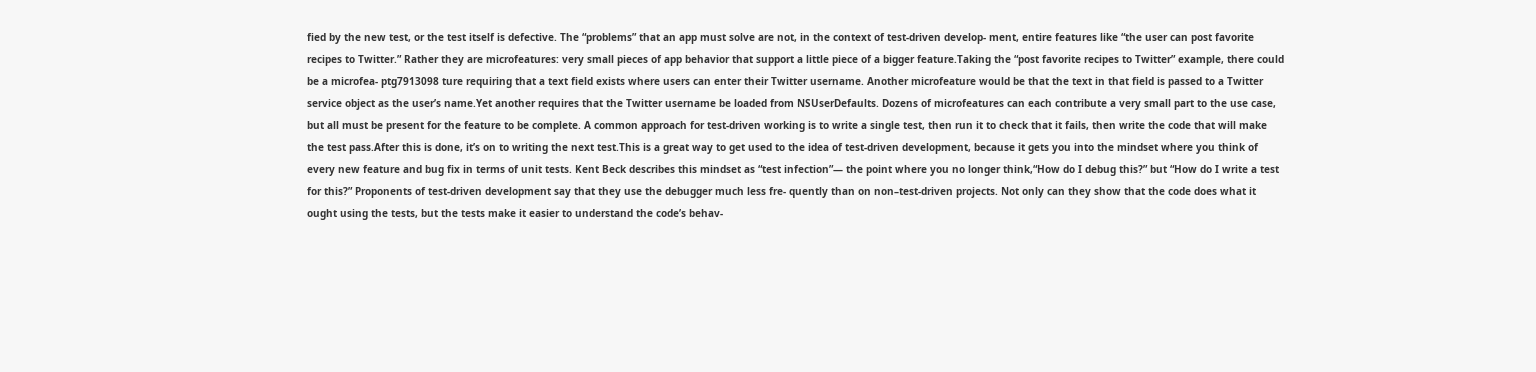fied by the new test, or the test itself is defective. The “problems” that an app must solve are not, in the context of test-driven develop- ment, entire features like “the user can post favorite recipes to Twitter.” Rather they are microfeatures: very small pieces of app behavior that support a little piece of a bigger feature.Taking the “post favorite recipes to Twitter” example, there could be a microfea- ptg7913098 ture requiring that a text field exists where users can enter their Twitter username. Another microfeature would be that the text in that field is passed to a Twitter service object as the user’s name.Yet another requires that the Twitter username be loaded from NSUserDefaults. Dozens of microfeatures can each contribute a very small part to the use case, but all must be present for the feature to be complete. A common approach for test-driven working is to write a single test, then run it to check that it fails, then write the code that will make the test pass.After this is done, it’s on to writing the next test.This is a great way to get used to the idea of test-driven development, because it gets you into the mindset where you think of every new feature and bug fix in terms of unit tests. Kent Beck describes this mindset as “test infection”— the point where you no longer think,“How do I debug this?” but “How do I write a test for this?” Proponents of test-driven development say that they use the debugger much less fre- quently than on non–test-driven projects. Not only can they show that the code does what it ought using the tests, but the tests make it easier to understand the code’s behav-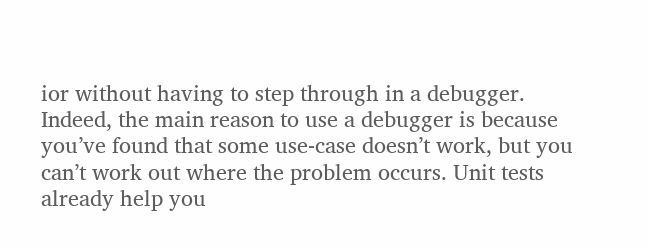ior without having to step through in a debugger. Indeed, the main reason to use a debugger is because you’ve found that some use-case doesn’t work, but you can’t work out where the problem occurs. Unit tests already help you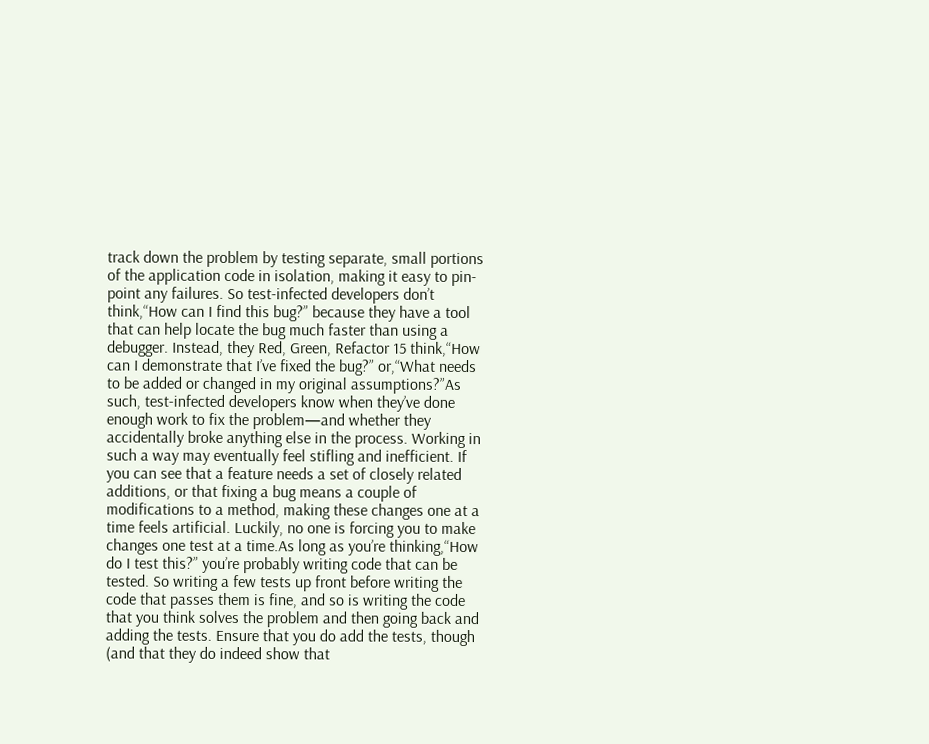track down the problem by testing separate, small portions of the application code in isolation, making it easy to pin- point any failures. So test-infected developers don’t think,“How can I find this bug?” because they have a tool that can help locate the bug much faster than using a debugger. Instead, they Red, Green, Refactor 15 think,“How can I demonstrate that I’ve fixed the bug?” or,“What needs to be added or changed in my original assumptions?”As such, test-infected developers know when they’ve done enough work to fix the problem—and whether they accidentally broke anything else in the process. Working in such a way may eventually feel stifling and inefficient. If you can see that a feature needs a set of closely related additions, or that fixing a bug means a couple of modifications to a method, making these changes one at a time feels artificial. Luckily, no one is forcing you to make changes one test at a time.As long as you’re thinking,“How do I test this?” you’re probably writing code that can be tested. So writing a few tests up front before writing the code that passes them is fine, and so is writing the code that you think solves the problem and then going back and adding the tests. Ensure that you do add the tests, though (and that they do indeed show that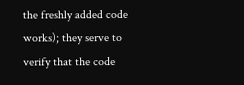the freshly added code works); they serve to verify that the code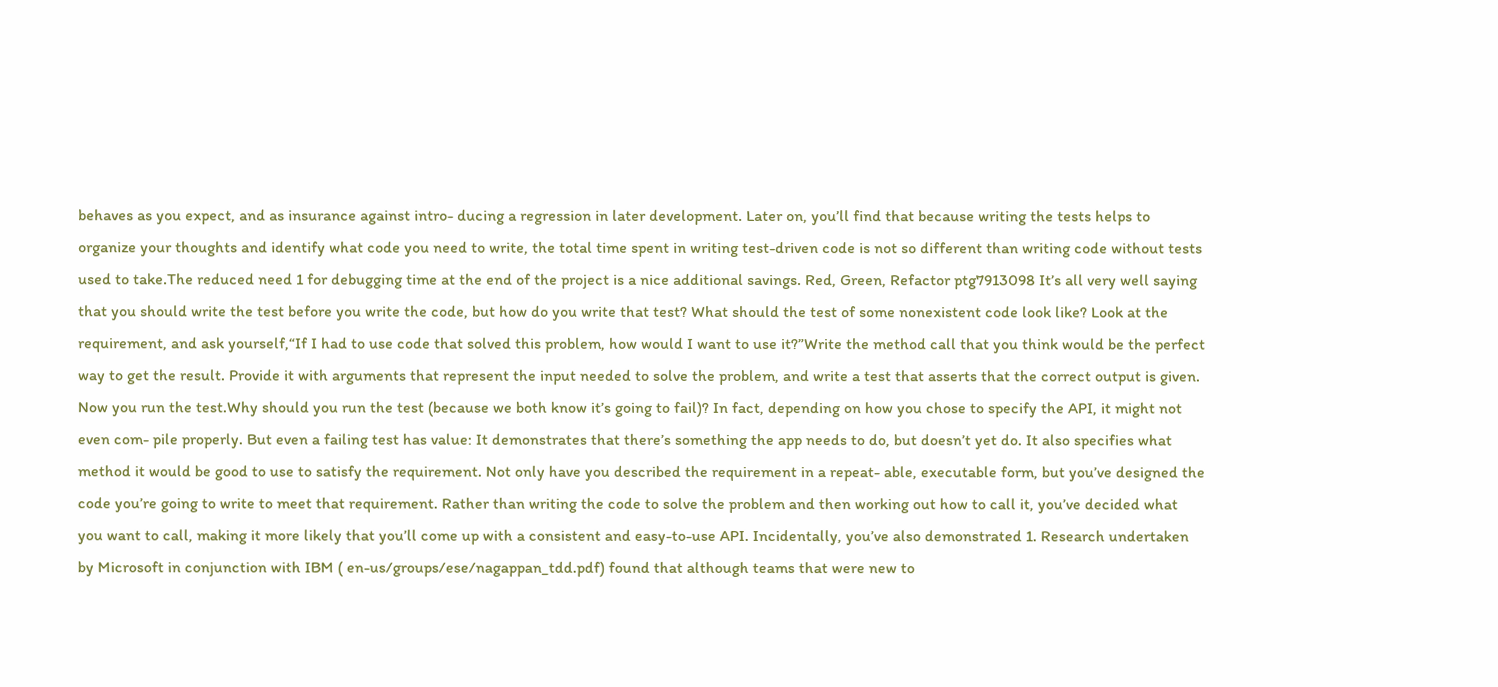behaves as you expect, and as insurance against intro- ducing a regression in later development. Later on, you’ll find that because writing the tests helps to organize your thoughts and identify what code you need to write, the total time spent in writing test-driven code is not so different than writing code without tests used to take.The reduced need 1 for debugging time at the end of the project is a nice additional savings. Red, Green, Refactor ptg7913098 It’s all very well saying that you should write the test before you write the code, but how do you write that test? What should the test of some nonexistent code look like? Look at the requirement, and ask yourself,“If I had to use code that solved this problem, how would I want to use it?”Write the method call that you think would be the perfect way to get the result. Provide it with arguments that represent the input needed to solve the problem, and write a test that asserts that the correct output is given. Now you run the test.Why should you run the test (because we both know it’s going to fail)? In fact, depending on how you chose to specify the API, it might not even com- pile properly. But even a failing test has value: It demonstrates that there’s something the app needs to do, but doesn’t yet do. It also specifies what method it would be good to use to satisfy the requirement. Not only have you described the requirement in a repeat- able, executable form, but you’ve designed the code you’re going to write to meet that requirement. Rather than writing the code to solve the problem and then working out how to call it, you’ve decided what you want to call, making it more likely that you’ll come up with a consistent and easy-to-use API. Incidentally, you’ve also demonstrated 1. Research undertaken by Microsoft in conjunction with IBM ( en-us/groups/ese/nagappan_tdd.pdf) found that although teams that were new to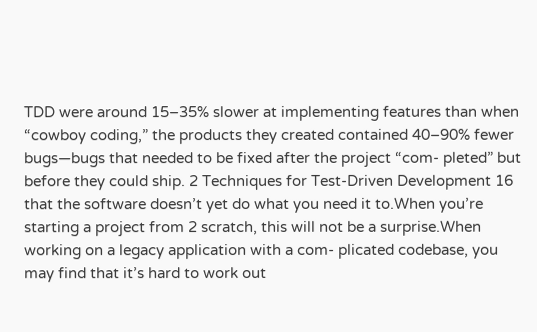TDD were around 15–35% slower at implementing features than when “cowboy coding,” the products they created contained 40–90% fewer bugs—bugs that needed to be fixed after the project “com- pleted” but before they could ship. 2 Techniques for Test-Driven Development 16 that the software doesn’t yet do what you need it to.When you’re starting a project from 2 scratch, this will not be a surprise.When working on a legacy application with a com- plicated codebase, you may find that it’s hard to work out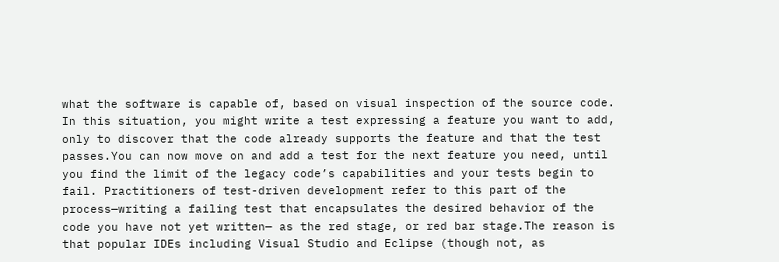what the software is capable of, based on visual inspection of the source code. In this situation, you might write a test expressing a feature you want to add, only to discover that the code already supports the feature and that the test passes.You can now move on and add a test for the next feature you need, until you find the limit of the legacy code’s capabilities and your tests begin to fail. Practitioners of test-driven development refer to this part of the process—writing a failing test that encapsulates the desired behavior of the code you have not yet written— as the red stage, or red bar stage.The reason is that popular IDEs including Visual Studio and Eclipse (though not, as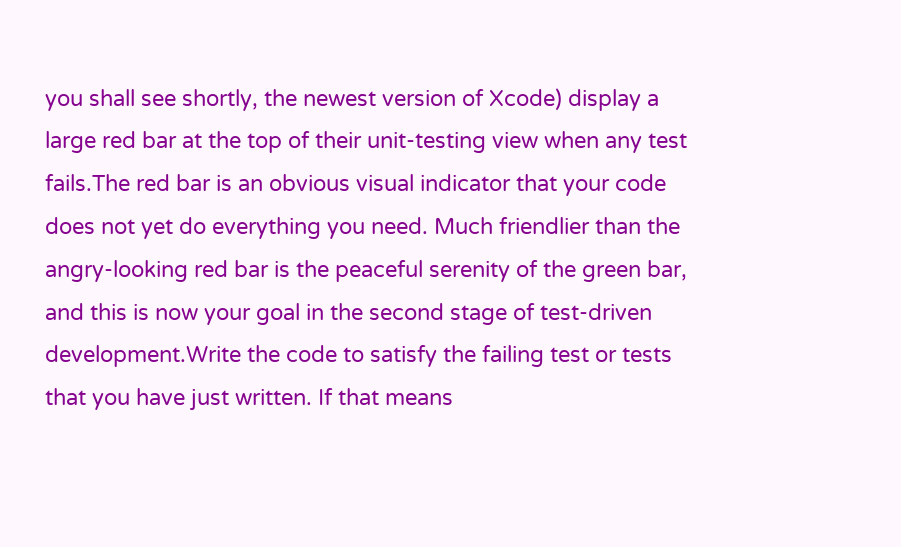you shall see shortly, the newest version of Xcode) display a large red bar at the top of their unit-testing view when any test fails.The red bar is an obvious visual indicator that your code does not yet do everything you need. Much friendlier than the angry-looking red bar is the peaceful serenity of the green bar, and this is now your goal in the second stage of test-driven development.Write the code to satisfy the failing test or tests that you have just written. If that means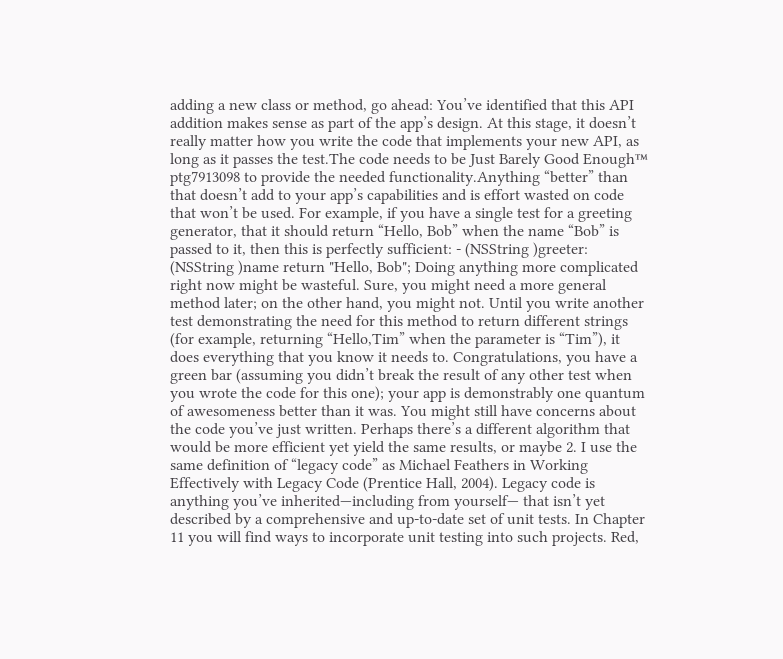adding a new class or method, go ahead: You’ve identified that this API addition makes sense as part of the app’s design. At this stage, it doesn’t really matter how you write the code that implements your new API, as long as it passes the test.The code needs to be Just Barely Good Enough™ ptg7913098 to provide the needed functionality.Anything “better” than that doesn’t add to your app’s capabilities and is effort wasted on code that won’t be used. For example, if you have a single test for a greeting generator, that it should return “Hello, Bob” when the name “Bob” is passed to it, then this is perfectly sufficient: - (NSString )greeter: (NSString )name return "Hello, Bob"; Doing anything more complicated right now might be wasteful. Sure, you might need a more general method later; on the other hand, you might not. Until you write another test demonstrating the need for this method to return different strings (for example, returning “Hello,Tim” when the parameter is “Tim”), it does everything that you know it needs to. Congratulations, you have a green bar (assuming you didn’t break the result of any other test when you wrote the code for this one); your app is demonstrably one quantum of awesomeness better than it was. You might still have concerns about the code you’ve just written. Perhaps there’s a different algorithm that would be more efficient yet yield the same results, or maybe 2. I use the same definition of “legacy code” as Michael Feathers in Working Effectively with Legacy Code (Prentice Hall, 2004). Legacy code is anything you’ve inherited—including from yourself— that isn’t yet described by a comprehensive and up-to-date set of unit tests. In Chapter 11 you will find ways to incorporate unit testing into such projects. Red,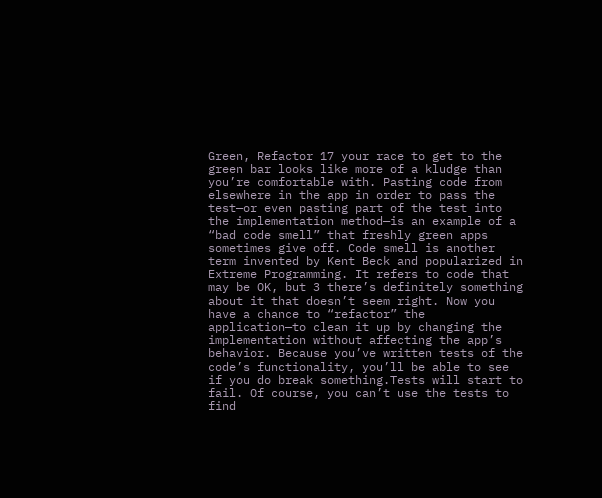Green, Refactor 17 your race to get to the green bar looks like more of a kludge than you’re comfortable with. Pasting code from elsewhere in the app in order to pass the test—or even pasting part of the test into the implementation method—is an example of a “bad code smell” that freshly green apps sometimes give off. Code smell is another term invented by Kent Beck and popularized in Extreme Programming. It refers to code that may be OK, but 3 there’s definitely something about it that doesn’t seem right. Now you have a chance to “refactor” the application—to clean it up by changing the implementation without affecting the app’s behavior. Because you’ve written tests of the code’s functionality, you’ll be able to see if you do break something.Tests will start to fail. Of course, you can’t use the tests to find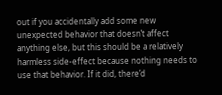out if you accidentally add some new unexpected behavior that doesn’t affect anything else, but this should be a relatively harmless side-effect because nothing needs to use that behavior. If it did, there’d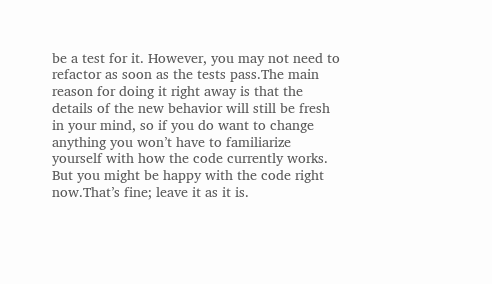be a test for it. However, you may not need to refactor as soon as the tests pass.The main reason for doing it right away is that the details of the new behavior will still be fresh in your mind, so if you do want to change anything you won’t have to familiarize yourself with how the code currently works. But you might be happy with the code right now.That’s fine; leave it as it is.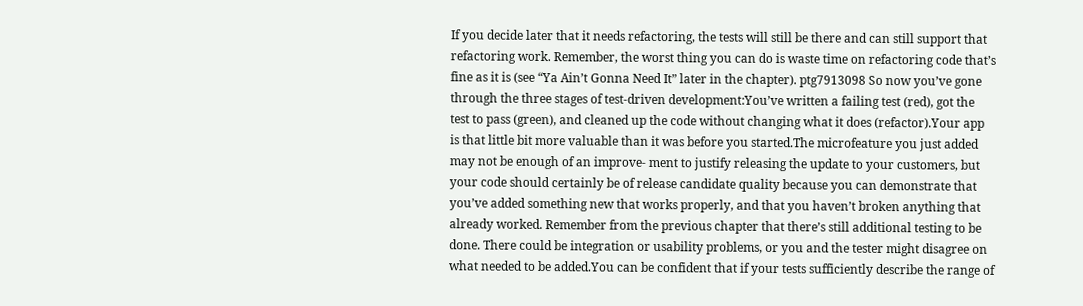If you decide later that it needs refactoring, the tests will still be there and can still support that refactoring work. Remember, the worst thing you can do is waste time on refactoring code that’s fine as it is (see “Ya Ain’t Gonna Need It” later in the chapter). ptg7913098 So now you’ve gone through the three stages of test-driven development:You’ve written a failing test (red), got the test to pass (green), and cleaned up the code without changing what it does (refactor).Your app is that little bit more valuable than it was before you started.The microfeature you just added may not be enough of an improve- ment to justify releasing the update to your customers, but your code should certainly be of release candidate quality because you can demonstrate that you’ve added something new that works properly, and that you haven’t broken anything that already worked. Remember from the previous chapter that there’s still additional testing to be done. There could be integration or usability problems, or you and the tester might disagree on what needed to be added.You can be confident that if your tests sufficiently describe the range of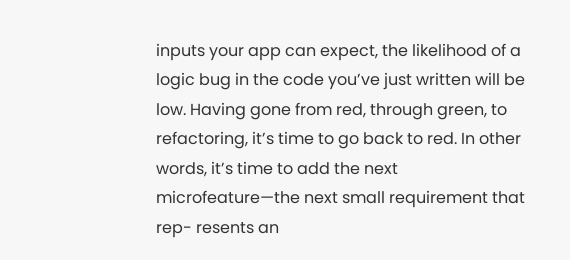inputs your app can expect, the likelihood of a logic bug in the code you’ve just written will be low. Having gone from red, through green, to refactoring, it’s time to go back to red. In other words, it’s time to add the next microfeature—the next small requirement that rep- resents an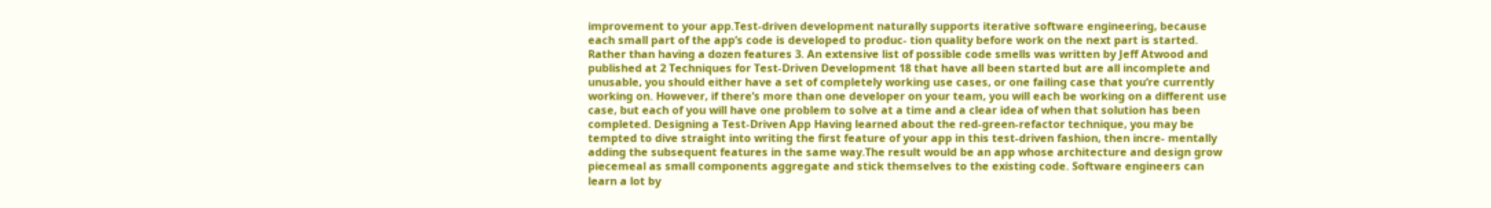improvement to your app.Test-driven development naturally supports iterative software engineering, because each small part of the app’s code is developed to produc- tion quality before work on the next part is started. Rather than having a dozen features 3. An extensive list of possible code smells was written by Jeff Atwood and published at 2 Techniques for Test-Driven Development 18 that have all been started but are all incomplete and unusable, you should either have a set of completely working use cases, or one failing case that you’re currently working on. However, if there’s more than one developer on your team, you will each be working on a different use case, but each of you will have one problem to solve at a time and a clear idea of when that solution has been completed. Designing a Test-Driven App Having learned about the red-green-refactor technique, you may be tempted to dive straight into writing the first feature of your app in this test-driven fashion, then incre- mentally adding the subsequent features in the same way.The result would be an app whose architecture and design grow piecemeal as small components aggregate and stick themselves to the existing code. Software engineers can learn a lot by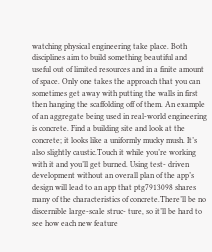watching physical engineering take place. Both disciplines aim to build something beautiful and useful out of limited resources and in a finite amount of space. Only one takes the approach that you can sometimes get away with putting the walls in first then hanging the scaffolding off of them. An example of an aggregate being used in real-world engineering is concrete. Find a building site and look at the concrete; it looks like a uniformly mucky mush. It’s also slightly caustic.Touch it while you’re working with it and you’ll get burned. Using test- driven development without an overall plan of the app’s design will lead to an app that ptg7913098 shares many of the characteristics of concrete.There’ll be no discernible large-scale struc- ture, so it’ll be hard to see how each new feature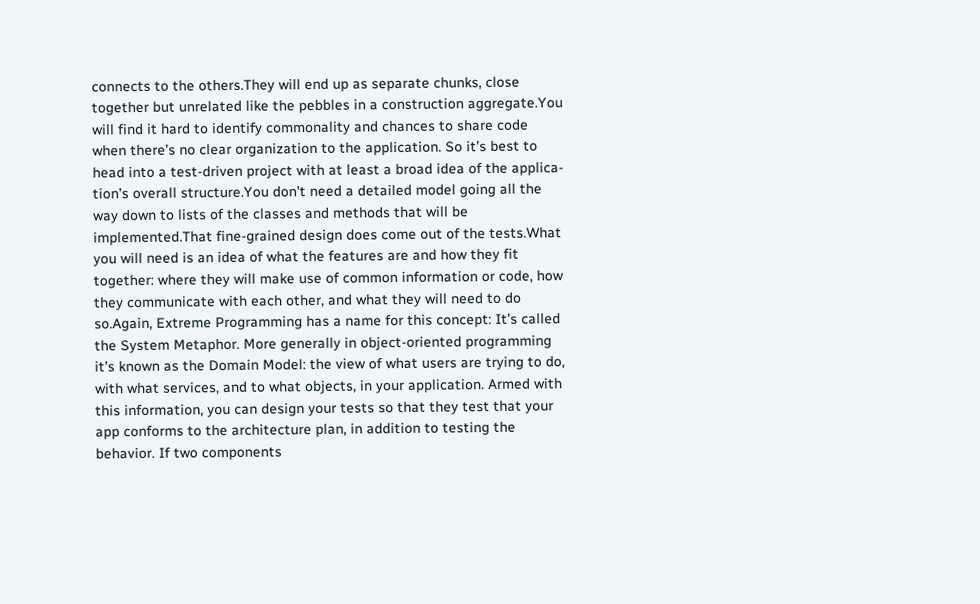connects to the others.They will end up as separate chunks, close together but unrelated like the pebbles in a construction aggregate.You will find it hard to identify commonality and chances to share code when there’s no clear organization to the application. So it’s best to head into a test-driven project with at least a broad idea of the applica- tion’s overall structure.You don’t need a detailed model going all the way down to lists of the classes and methods that will be implemented.That fine-grained design does come out of the tests.What you will need is an idea of what the features are and how they fit together: where they will make use of common information or code, how they communicate with each other, and what they will need to do so.Again, Extreme Programming has a name for this concept: It’s called the System Metaphor. More generally in object-oriented programming it’s known as the Domain Model: the view of what users are trying to do, with what services, and to what objects, in your application. Armed with this information, you can design your tests so that they test that your app conforms to the architecture plan, in addition to testing the behavior. If two components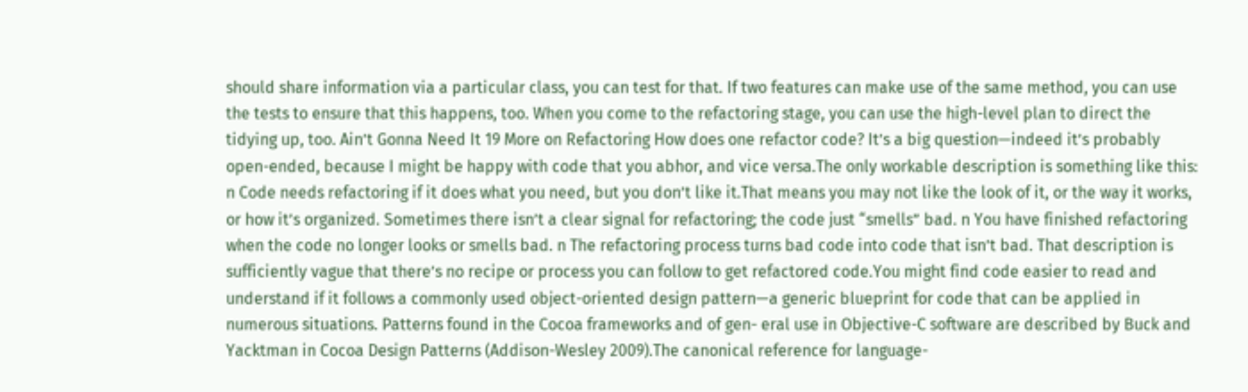should share information via a particular class, you can test for that. If two features can make use of the same method, you can use the tests to ensure that this happens, too. When you come to the refactoring stage, you can use the high-level plan to direct the tidying up, too. Ain’t Gonna Need It 19 More on Refactoring How does one refactor code? It’s a big question—indeed it’s probably open-ended, because I might be happy with code that you abhor, and vice versa.The only workable description is something like this: n Code needs refactoring if it does what you need, but you don’t like it.That means you may not like the look of it, or the way it works, or how it’s organized. Sometimes there isn’t a clear signal for refactoring; the code just “smells” bad. n You have finished refactoring when the code no longer looks or smells bad. n The refactoring process turns bad code into code that isn’t bad. That description is sufficiently vague that there’s no recipe or process you can follow to get refactored code.You might find code easier to read and understand if it follows a commonly used object-oriented design pattern—a generic blueprint for code that can be applied in numerous situations. Patterns found in the Cocoa frameworks and of gen- eral use in Objective-C software are described by Buck and Yacktman in Cocoa Design Patterns (Addison-Wesley 2009).The canonical reference for language-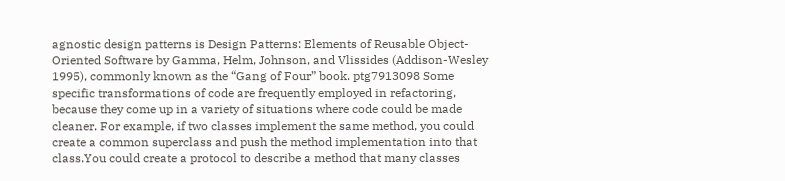agnostic design patterns is Design Patterns: Elements of Reusable Object-Oriented Software by Gamma, Helm, Johnson, and Vlissides (Addison-Wesley 1995), commonly known as the “Gang of Four” book. ptg7913098 Some specific transformations of code are frequently employed in refactoring, because they come up in a variety of situations where code could be made cleaner. For example, if two classes implement the same method, you could create a common superclass and push the method implementation into that class.You could create a protocol to describe a method that many classes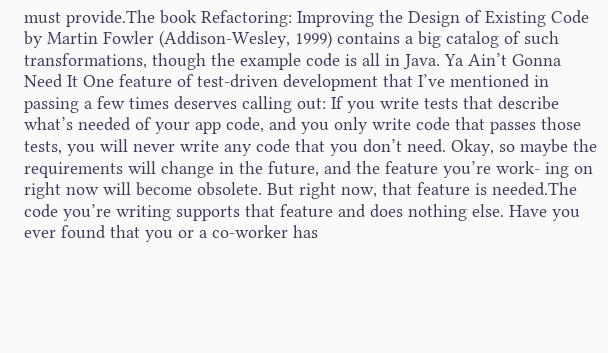must provide.The book Refactoring: Improving the Design of Existing Code by Martin Fowler (Addison-Wesley, 1999) contains a big catalog of such transformations, though the example code is all in Java. Ya Ain’t Gonna Need It One feature of test-driven development that I’ve mentioned in passing a few times deserves calling out: If you write tests that describe what’s needed of your app code, and you only write code that passes those tests, you will never write any code that you don’t need. Okay, so maybe the requirements will change in the future, and the feature you’re work- ing on right now will become obsolete. But right now, that feature is needed.The code you’re writing supports that feature and does nothing else. Have you ever found that you or a co-worker has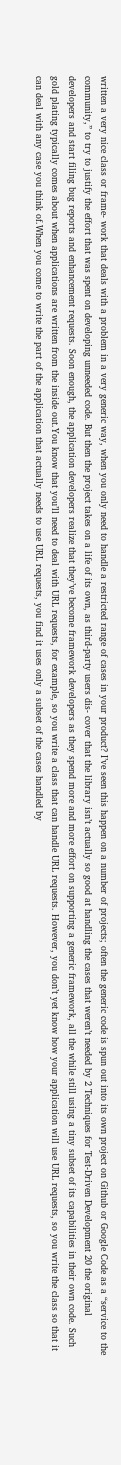written a very nice class or frame- work that deals with a problem in a very generic way, when you only need to handle a restricted range of cases in your product? I’ve seen this happen on a number of projects; often the generic code is spun out into its own project on Github or Google Code as a “service to the community,” to try to justify the effort that was spent on developing unneeded code. But then the project takes on a life of its own, as third-party users dis- cover that the library isn’t actually so good at handling the cases that weren’t needed by 2 Techniques for Test-Driven Development 20 the original developers and start filing bug reports and enhancement requests. Soon enough, the application developers realize that they’ve become framework developers as they spend more and more effort on supporting a generic framework, all the while still using a tiny subset of its capabilities in their own code. Such gold plating typically comes about when applications are written from the inside out.You know that you’ll need to deal with URL requests, for example, so you write a class that can handle URL requests. However, you don’t yet know how your application will use URL requests, so you write the class so that it can deal with any case you think of.When you come to write the part of the application that actually needs to use URL requests, you find it uses only a subset of the cases handled by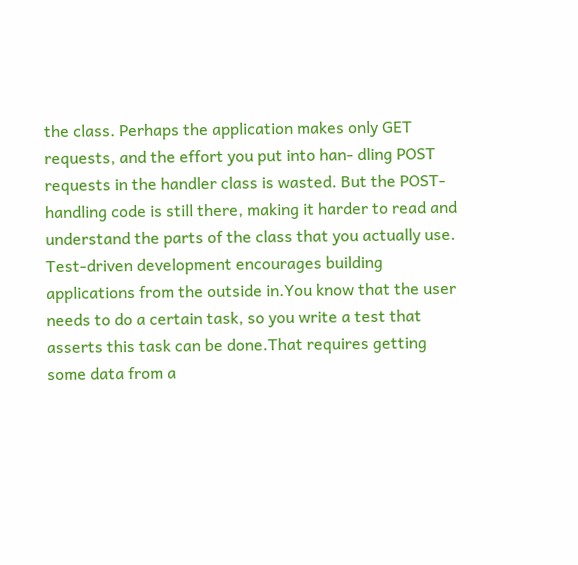the class. Perhaps the application makes only GET requests, and the effort you put into han- dling POST requests in the handler class is wasted. But the POST-handling code is still there, making it harder to read and understand the parts of the class that you actually use. Test-driven development encourages building applications from the outside in.You know that the user needs to do a certain task, so you write a test that asserts this task can be done.That requires getting some data from a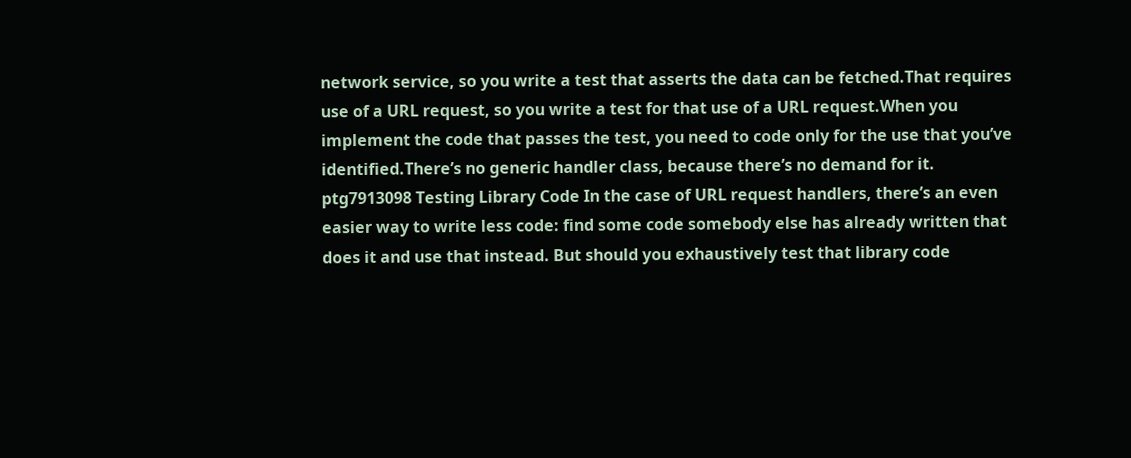network service, so you write a test that asserts the data can be fetched.That requires use of a URL request, so you write a test for that use of a URL request.When you implement the code that passes the test, you need to code only for the use that you’ve identified.There’s no generic handler class, because there’s no demand for it. ptg7913098 Testing Library Code In the case of URL request handlers, there’s an even easier way to write less code: find some code somebody else has already written that does it and use that instead. But should you exhaustively test that library code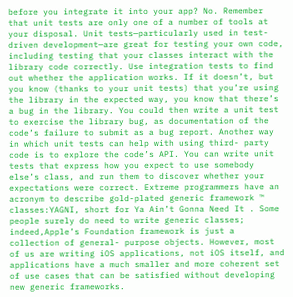before you integrate it into your app? No. Remember that unit tests are only one of a number of tools at your disposal. Unit tests—particularly used in test-driven development—are great for testing your own code, including testing that your classes interact with the library code correctly. Use integration tests to find out whether the application works. If it doesn’t, but you know (thanks to your unit tests) that you’re using the library in the expected way, you know that there’s a bug in the library. You could then write a unit test to exercise the library bug, as documentation of the code’s failure to submit as a bug report. Another way in which unit tests can help with using third- party code is to explore the code’s API. You can write unit tests that express how you expect to use somebody else’s class, and run them to discover whether your expectations were correct. Extreme programmers have an acronym to describe gold-plated generic framework ™ classes:YAGNI, short for Ya Ain’t Gonna Need It . Some people surely do need to write generic classes; indeed,Apple’s Foundation framework is just a collection of general- purpose objects. However, most of us are writing iOS applications, not iOS itself, and applications have a much smaller and more coherent set of use cases that can be satisfied without developing new generic frameworks.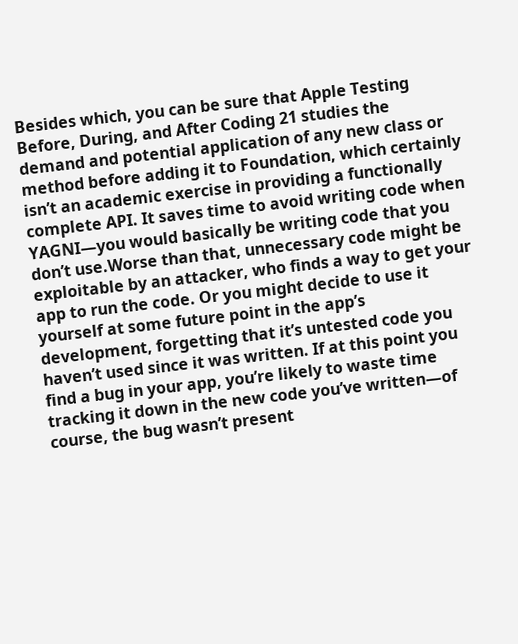Besides which, you can be sure that Apple Testing Before, During, and After Coding 21 studies the demand and potential application of any new class or method before adding it to Foundation, which certainly isn’t an academic exercise in providing a functionally complete API. It saves time to avoid writing code when YAGNI—you would basically be writing code that you don’t use.Worse than that, unnecessary code might be exploitable by an attacker, who finds a way to get your app to run the code. Or you might decide to use it yourself at some future point in the app’s development, forgetting that it’s untested code you haven’t used since it was written. If at this point you find a bug in your app, you’re likely to waste time tracking it down in the new code you’ve written—of course, the bug wasn’t present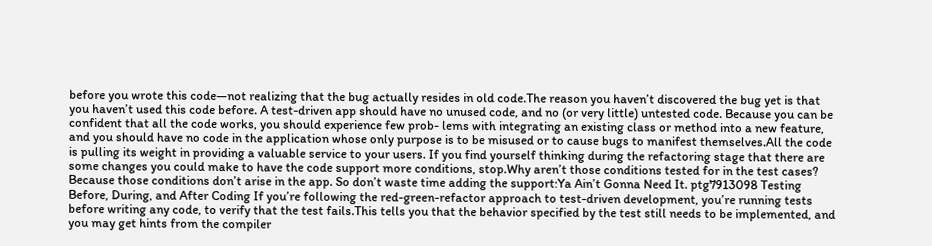before you wrote this code—not realizing that the bug actually resides in old code.The reason you haven’t discovered the bug yet is that you haven’t used this code before. A test-driven app should have no unused code, and no (or very little) untested code. Because you can be confident that all the code works, you should experience few prob- lems with integrating an existing class or method into a new feature, and you should have no code in the application whose only purpose is to be misused or to cause bugs to manifest themselves.All the code is pulling its weight in providing a valuable service to your users. If you find yourself thinking during the refactoring stage that there are some changes you could make to have the code support more conditions, stop.Why aren’t those conditions tested for in the test cases? Because those conditions don’t arise in the app. So don’t waste time adding the support:Ya Ain’t Gonna Need It. ptg7913098 Testing Before, During, and After Coding If you’re following the red-green-refactor approach to test-driven development, you’re running tests before writing any code, to verify that the test fails.This tells you that the behavior specified by the test still needs to be implemented, and you may get hints from the compiler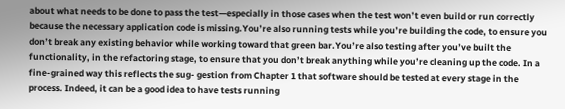about what needs to be done to pass the test—especially in those cases when the test won’t even build or run correctly because the necessary application code is missing.You’re also running tests while you’re building the code, to ensure you don’t break any existing behavior while working toward that green bar.You’re also testing after you’ve built the functionality, in the refactoring stage, to ensure that you don’t break anything while you’re cleaning up the code. In a fine-grained way this reflects the sug- gestion from Chapter 1 that software should be tested at every stage in the process. Indeed, it can be a good idea to have tests running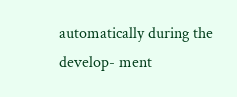automatically during the develop- ment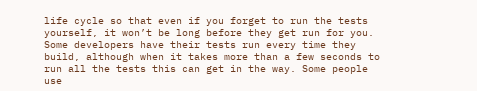life cycle so that even if you forget to run the tests yourself, it won’t be long before they get run for you. Some developers have their tests run every time they build, although when it takes more than a few seconds to run all the tests this can get in the way. Some people use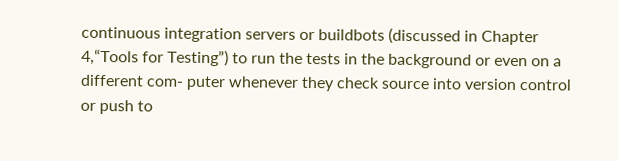continuous integration servers or buildbots (discussed in Chapter 4,“Tools for Testing”) to run the tests in the background or even on a different com- puter whenever they check source into version control or push to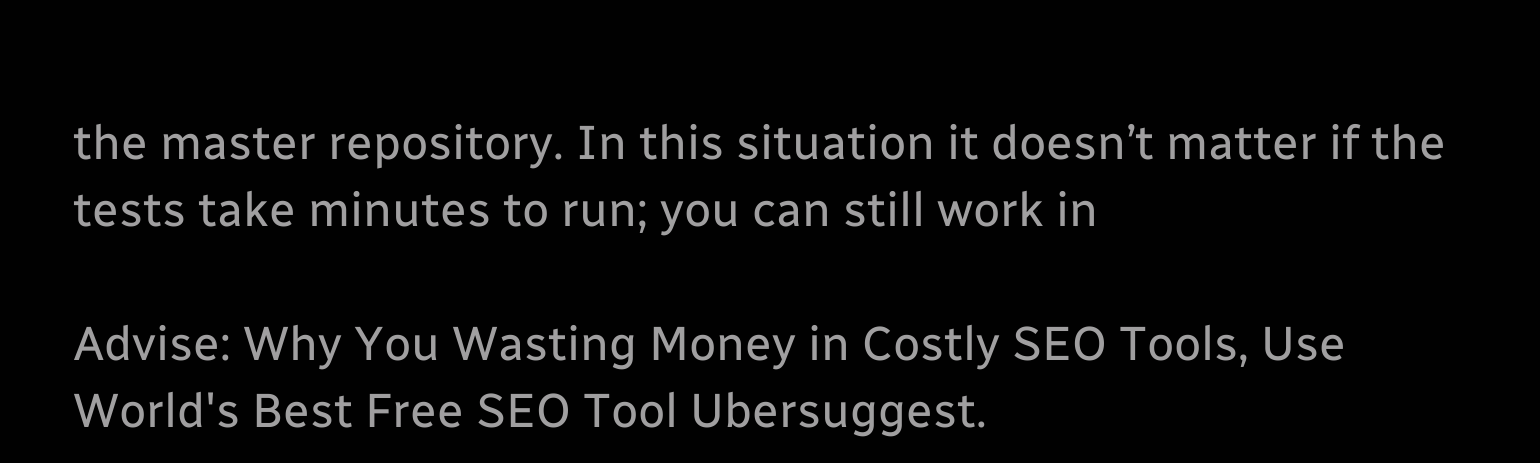the master repository. In this situation it doesn’t matter if the tests take minutes to run; you can still work in

Advise: Why You Wasting Money in Costly SEO Tools, Use World's Best Free SEO Tool Ubersuggest.